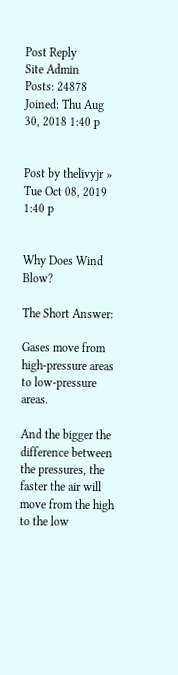Post Reply
Site Admin
Posts: 24878
Joined: Thu Aug 30, 2018 1:40 p


Post by thelivyjr » Tue Oct 08, 2019 1:40 p


Why Does Wind Blow?

The Short Answer:

Gases move from high-pressure areas to low-pressure areas.

And the bigger the difference between the pressures, the faster the air will move from the high to the low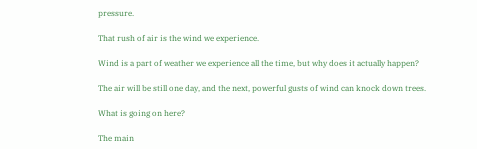pressure.

That rush of air is the wind we experience.

Wind is a part of weather we experience all the time, but why does it actually happen?

The air will be still one day, and the next, powerful gusts of wind can knock down trees.

What is going on here?

The main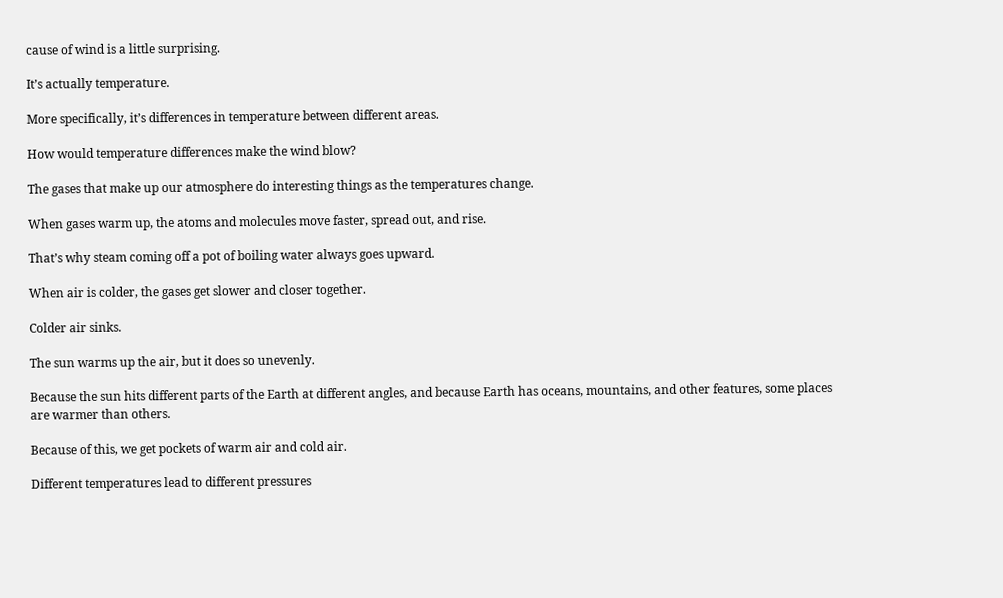cause of wind is a little surprising.

It’s actually temperature.

More specifically, it’s differences in temperature between different areas.

How would temperature differences make the wind blow?

The gases that make up our atmosphere do interesting things as the temperatures change.

When gases warm up, the atoms and molecules move faster, spread out, and rise.

That’s why steam coming off a pot of boiling water always goes upward.

When air is colder, the gases get slower and closer together.

Colder air sinks.

The sun warms up the air, but it does so unevenly.

Because the sun hits different parts of the Earth at different angles, and because Earth has oceans, mountains, and other features, some places are warmer than others.

Because of this, we get pockets of warm air and cold air.

Different temperatures lead to different pressures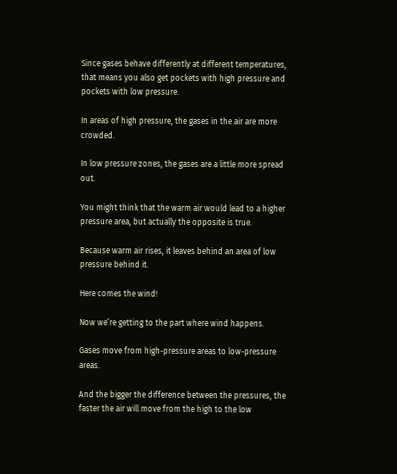Since gases behave differently at different temperatures, that means you also get pockets with high pressure and pockets with low pressure.

In areas of high pressure, the gases in the air are more crowded.

In low pressure zones, the gases are a little more spread out.

You might think that the warm air would lead to a higher pressure area, but actually the opposite is true.

Because warm air rises, it leaves behind an area of low pressure behind it.

Here comes the wind!

Now we’re getting to the part where wind happens.

Gases move from high-pressure areas to low-pressure areas.

And the bigger the difference between the pressures, the faster the air will move from the high to the low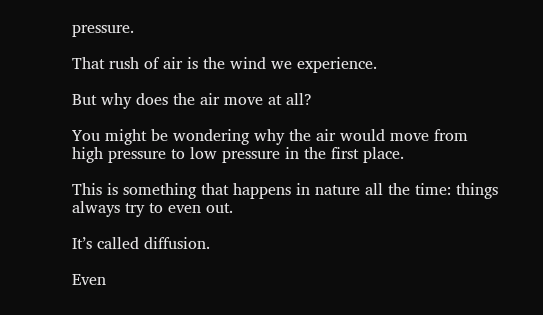pressure.

That rush of air is the wind we experience.

But why does the air move at all?

You might be wondering why the air would move from high pressure to low pressure in the first place.

This is something that happens in nature all the time: things always try to even out.

It’s called diffusion.

Even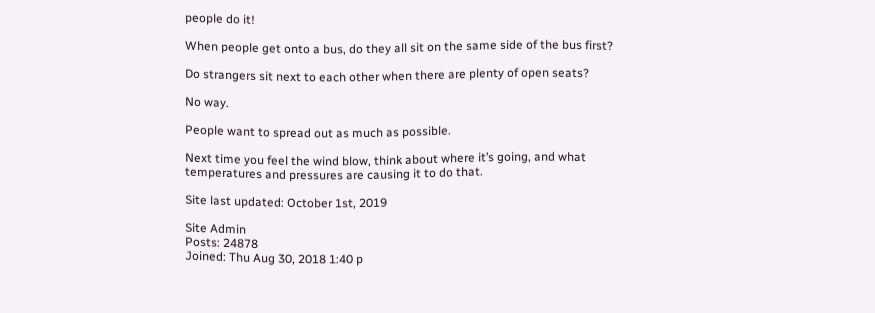people do it!

When people get onto a bus, do they all sit on the same side of the bus first?

Do strangers sit next to each other when there are plenty of open seats?

No way.

People want to spread out as much as possible.

Next time you feel the wind blow, think about where it’s going, and what temperatures and pressures are causing it to do that.

Site last updated: October 1st, 2019

Site Admin
Posts: 24878
Joined: Thu Aug 30, 2018 1:40 p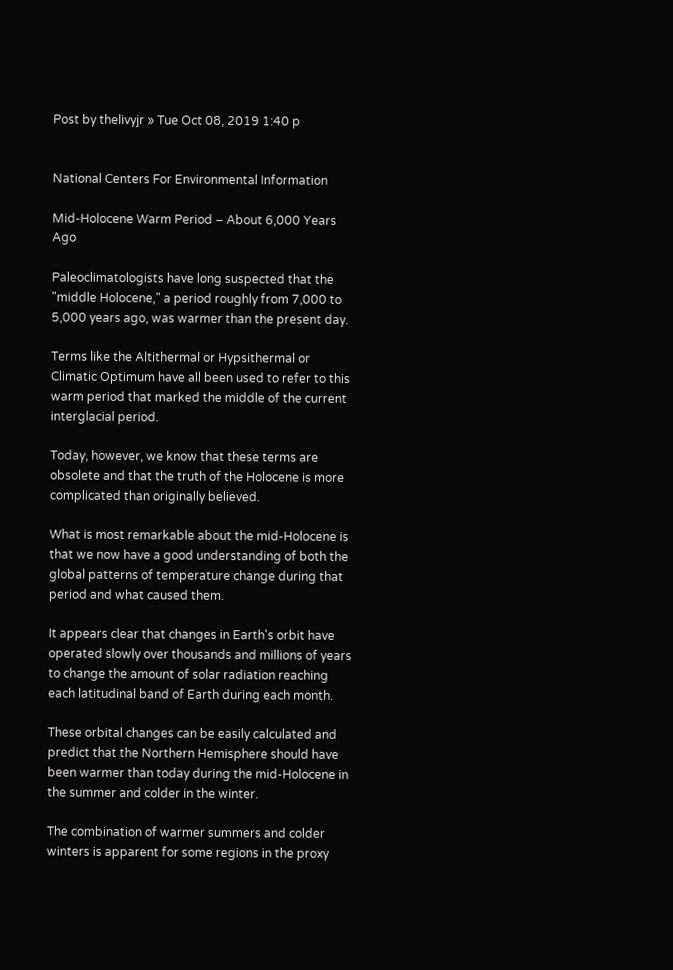Post by thelivyjr » Tue Oct 08, 2019 1:40 p


National Centers For Environmental Information

Mid-Holocene Warm Period – About 6,000 Years Ago

Paleoclimatologists have long suspected that the "middle Holocene," a period roughly from 7,000 to 5,000 years ago, was warmer than the present day.

Terms like the Altithermal or Hypsithermal or Climatic Optimum have all been used to refer to this warm period that marked the middle of the current interglacial period.

Today, however, we know that these terms are obsolete and that the truth of the Holocene is more complicated than originally believed.

What is most remarkable about the mid-Holocene is that we now have a good understanding of both the global patterns of temperature change during that period and what caused them.

It appears clear that changes in Earth's orbit have operated slowly over thousands and millions of years to change the amount of solar radiation reaching each latitudinal band of Earth during each month.

These orbital changes can be easily calculated and predict that the Northern Hemisphere should have been warmer than today during the mid-Holocene in the summer and colder in the winter.

The combination of warmer summers and colder winters is apparent for some regions in the proxy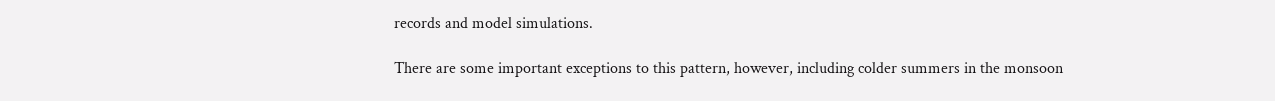records and model simulations.

There are some important exceptions to this pattern, however, including colder summers in the monsoon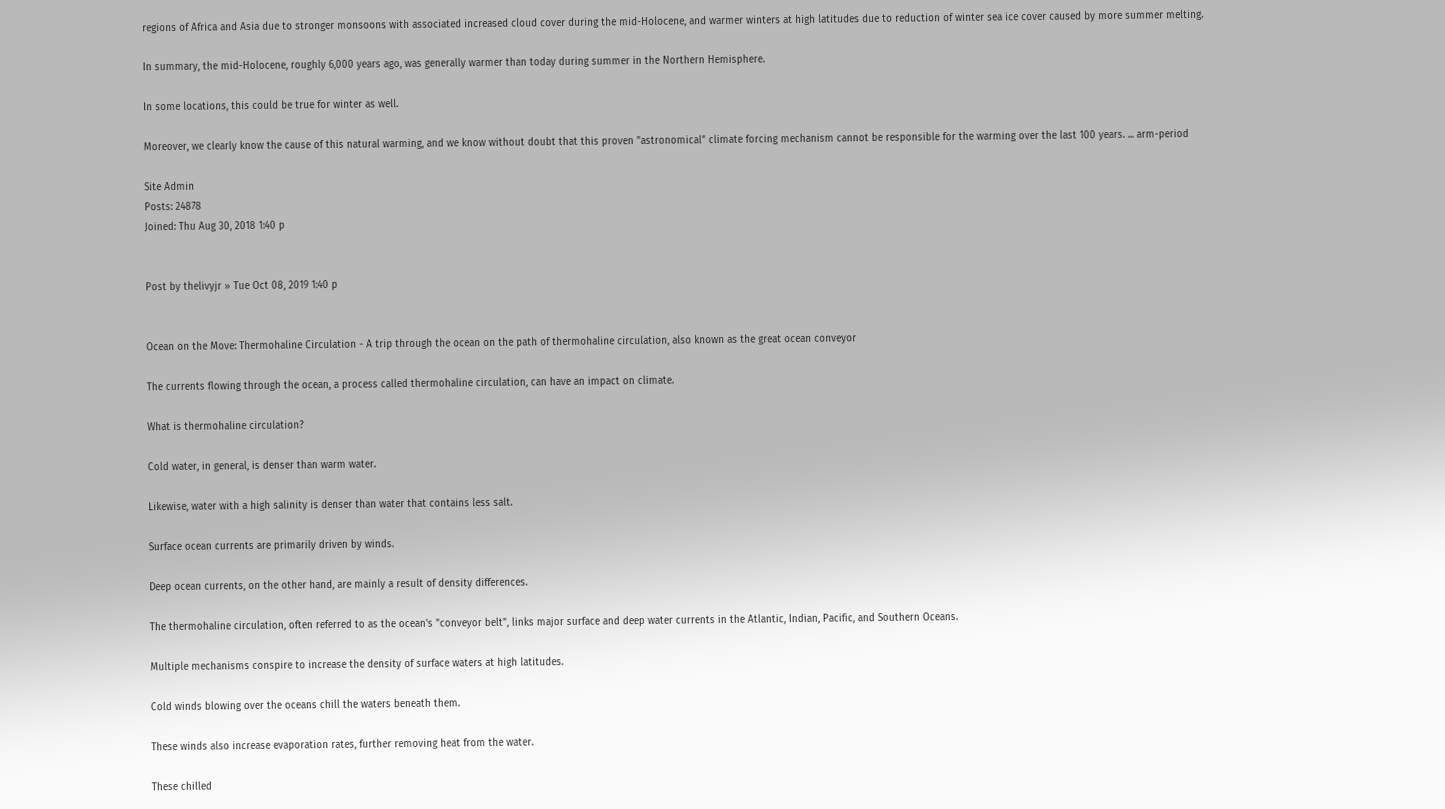regions of Africa and Asia due to stronger monsoons with associated increased cloud cover during the mid-Holocene, and warmer winters at high latitudes due to reduction of winter sea ice cover caused by more summer melting.

In summary, the mid-Holocene, roughly 6,000 years ago, was generally warmer than today during summer in the Northern Hemisphere.

In some locations, this could be true for winter as well.

Moreover, we clearly know the cause of this natural warming, and we know without doubt that this proven "astronomical" climate forcing mechanism cannot be responsible for the warming over the last 100 years. ... arm-period

Site Admin
Posts: 24878
Joined: Thu Aug 30, 2018 1:40 p


Post by thelivyjr » Tue Oct 08, 2019 1:40 p


Ocean on the Move: Thermohaline Circulation - A trip through the ocean on the path of thermohaline circulation, also known as the great ocean conveyor

The currents flowing through the ocean, a process called thermohaline circulation, can have an impact on climate.

What is thermohaline circulation?

Cold water, in general, is denser than warm water.

Likewise, water with a high salinity is denser than water that contains less salt.

Surface ocean currents are primarily driven by winds.

Deep ocean currents, on the other hand, are mainly a result of density differences.

The thermohaline circulation, often referred to as the ocean's "conveyor belt", links major surface and deep water currents in the Atlantic, Indian, Pacific, and Southern Oceans.

Multiple mechanisms conspire to increase the density of surface waters at high latitudes.

Cold winds blowing over the oceans chill the waters beneath them.

These winds also increase evaporation rates, further removing heat from the water.

These chilled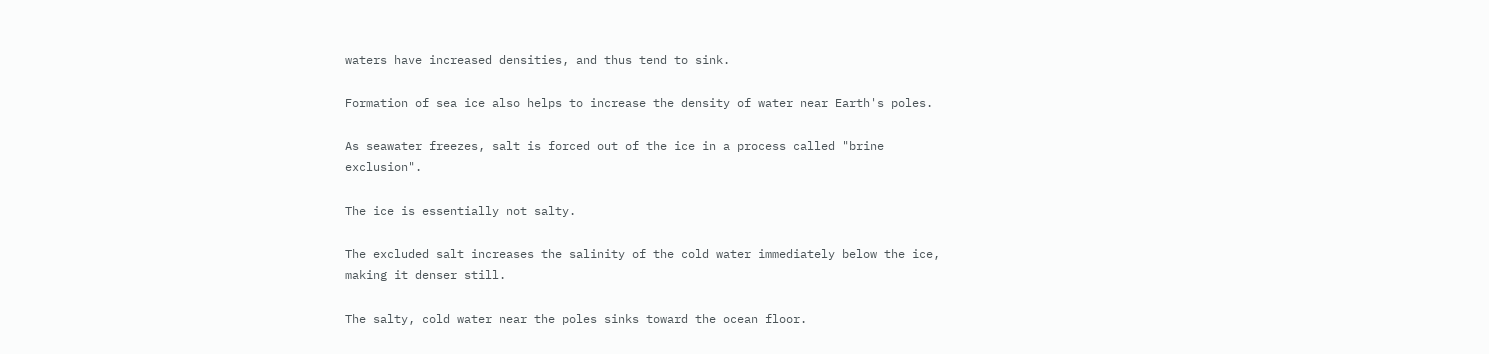waters have increased densities, and thus tend to sink.

Formation of sea ice also helps to increase the density of water near Earth's poles.

As seawater freezes, salt is forced out of the ice in a process called "brine exclusion".

The ice is essentially not salty.

The excluded salt increases the salinity of the cold water immediately below the ice, making it denser still.

The salty, cold water near the poles sinks toward the ocean floor.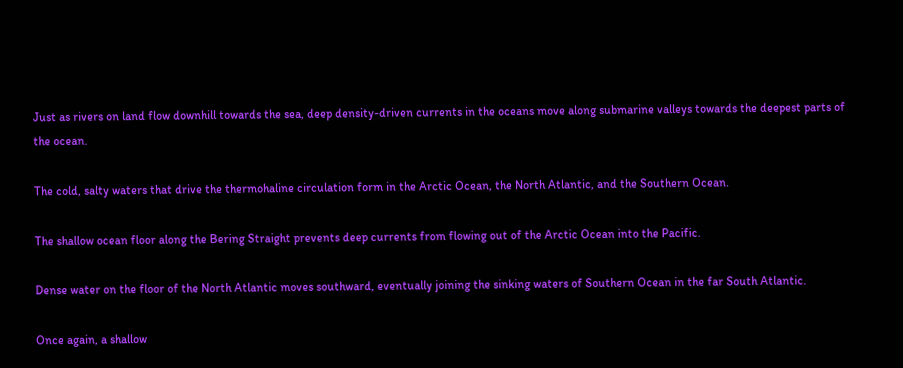Just as rivers on land flow downhill towards the sea, deep density-driven currents in the oceans move along submarine valleys towards the deepest parts of the ocean.

The cold, salty waters that drive the thermohaline circulation form in the Arctic Ocean, the North Atlantic, and the Southern Ocean.

The shallow ocean floor along the Bering Straight prevents deep currents from flowing out of the Arctic Ocean into the Pacific.

Dense water on the floor of the North Atlantic moves southward, eventually joining the sinking waters of Southern Ocean in the far South Atlantic.

Once again, a shallow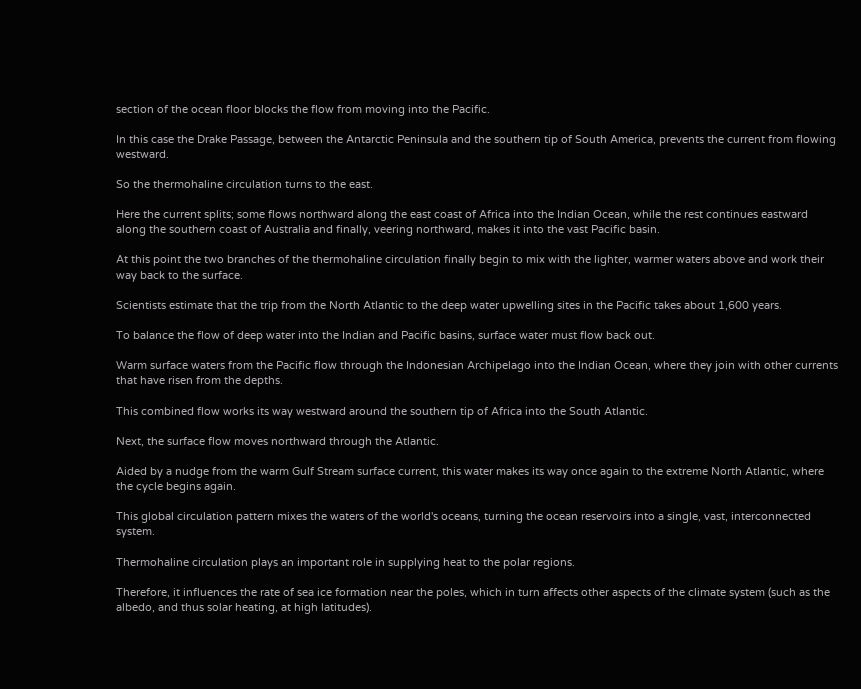section of the ocean floor blocks the flow from moving into the Pacific.

In this case the Drake Passage, between the Antarctic Peninsula and the southern tip of South America, prevents the current from flowing westward.

So the thermohaline circulation turns to the east.

Here the current splits; some flows northward along the east coast of Africa into the Indian Ocean, while the rest continues eastward along the southern coast of Australia and finally, veering northward, makes it into the vast Pacific basin.

At this point the two branches of the thermohaline circulation finally begin to mix with the lighter, warmer waters above and work their way back to the surface.

Scientists estimate that the trip from the North Atlantic to the deep water upwelling sites in the Pacific takes about 1,600 years.

To balance the flow of deep water into the Indian and Pacific basins, surface water must flow back out.

Warm surface waters from the Pacific flow through the Indonesian Archipelago into the Indian Ocean, where they join with other currents that have risen from the depths.

This combined flow works its way westward around the southern tip of Africa into the South Atlantic.

Next, the surface flow moves northward through the Atlantic.

Aided by a nudge from the warm Gulf Stream surface current, this water makes its way once again to the extreme North Atlantic, where the cycle begins again.

This global circulation pattern mixes the waters of the world's oceans, turning the ocean reservoirs into a single, vast, interconnected system.

Thermohaline circulation plays an important role in supplying heat to the polar regions.

Therefore, it influences the rate of sea ice formation near the poles, which in turn affects other aspects of the climate system (such as the albedo, and thus solar heating, at high latitudes).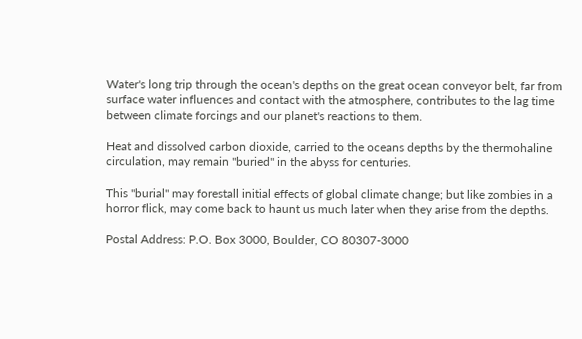Water's long trip through the ocean's depths on the great ocean conveyor belt, far from surface water influences and contact with the atmosphere, contributes to the lag time between climate forcings and our planet's reactions to them.

Heat and dissolved carbon dioxide, carried to the oceans depths by the thermohaline circulation, may remain "buried" in the abyss for centuries.

This "burial" may forestall initial effects of global climate change; but like zombies in a horror flick, may come back to haunt us much later when they arise from the depths.

Postal Address: P.O. Box 3000, Boulder, CO 80307-3000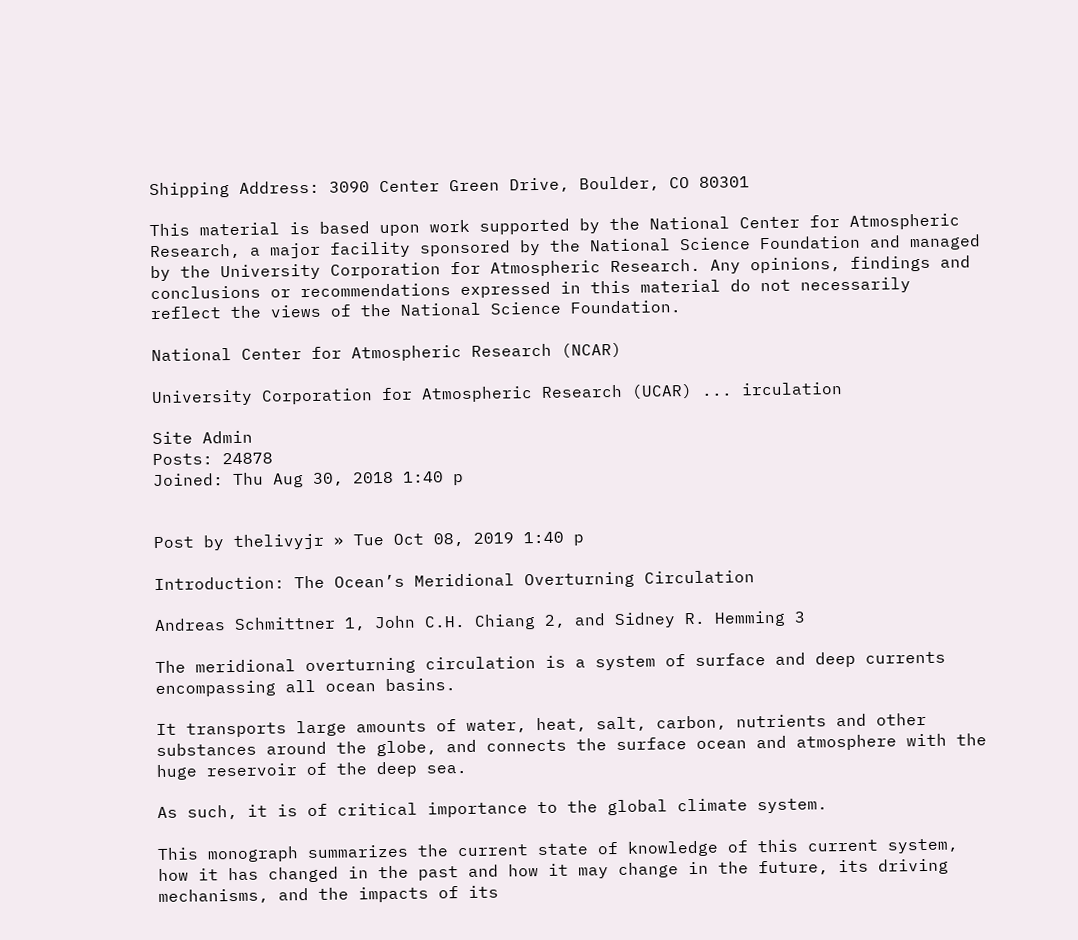Shipping Address: 3090 Center Green Drive, Boulder, CO 80301

This material is based upon work supported by the National Center for Atmospheric Research, a major facility sponsored by the National Science Foundation and managed by the University Corporation for Atmospheric Research. Any opinions, findings and conclusions or recommendations expressed in this material do not necessarily reflect the views of the National Science Foundation.

National Center for Atmospheric Research (NCAR)

University Corporation for Atmospheric Research (UCAR) ... irculation

Site Admin
Posts: 24878
Joined: Thu Aug 30, 2018 1:40 p


Post by thelivyjr » Tue Oct 08, 2019 1:40 p

Introduction: The Ocean’s Meridional Overturning Circulation

Andreas Schmittner 1, John C.H. Chiang 2, and Sidney R. Hemming 3

The meridional overturning circulation is a system of surface and deep currents encompassing all ocean basins.

It transports large amounts of water, heat, salt, carbon, nutrients and other substances around the globe, and connects the surface ocean and atmosphere with the huge reservoir of the deep sea.

As such, it is of critical importance to the global climate system.

This monograph summarizes the current state of knowledge of this current system, how it has changed in the past and how it may change in the future, its driving mechanisms, and the impacts of its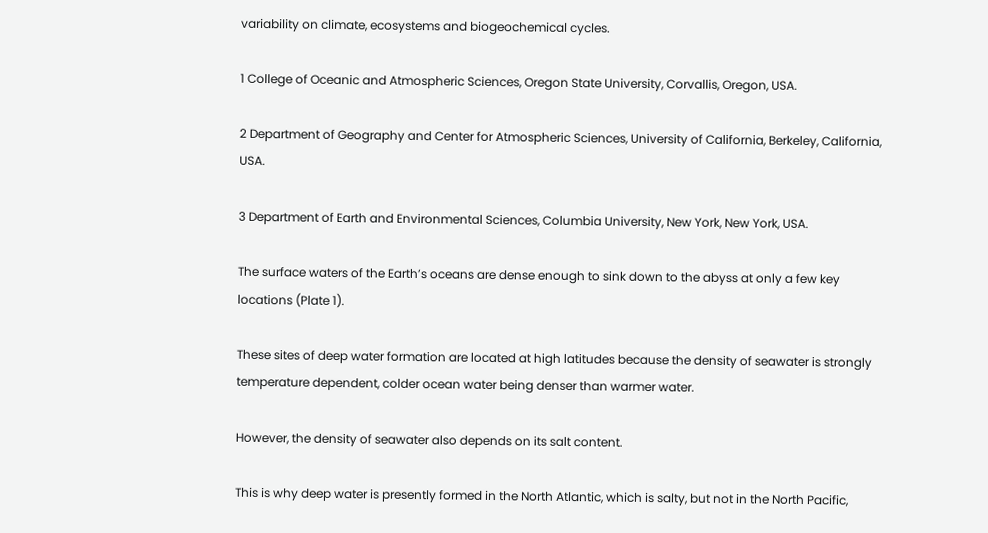variability on climate, ecosystems and biogeochemical cycles.

1 College of Oceanic and Atmospheric Sciences, Oregon State University, Corvallis, Oregon, USA.

2 Department of Geography and Center for Atmospheric Sciences, University of California, Berkeley, California, USA.

3 Department of Earth and Environmental Sciences, Columbia University, New York, New York, USA.

The surface waters of the Earth’s oceans are dense enough to sink down to the abyss at only a few key locations (Plate 1).

These sites of deep water formation are located at high latitudes because the density of seawater is strongly temperature dependent, colder ocean water being denser than warmer water.

However, the density of seawater also depends on its salt content.

This is why deep water is presently formed in the North Atlantic, which is salty, but not in the North Pacific,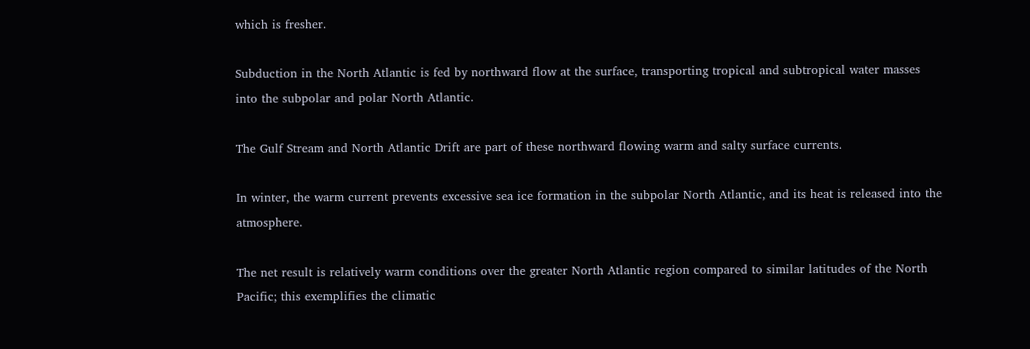which is fresher.

Subduction in the North Atlantic is fed by northward flow at the surface, transporting tropical and subtropical water masses into the subpolar and polar North Atlantic.

The Gulf Stream and North Atlantic Drift are part of these northward flowing warm and salty surface currents.

In winter, the warm current prevents excessive sea ice formation in the subpolar North Atlantic, and its heat is released into the atmosphere.

The net result is relatively warm conditions over the greater North Atlantic region compared to similar latitudes of the North Pacific; this exemplifies the climatic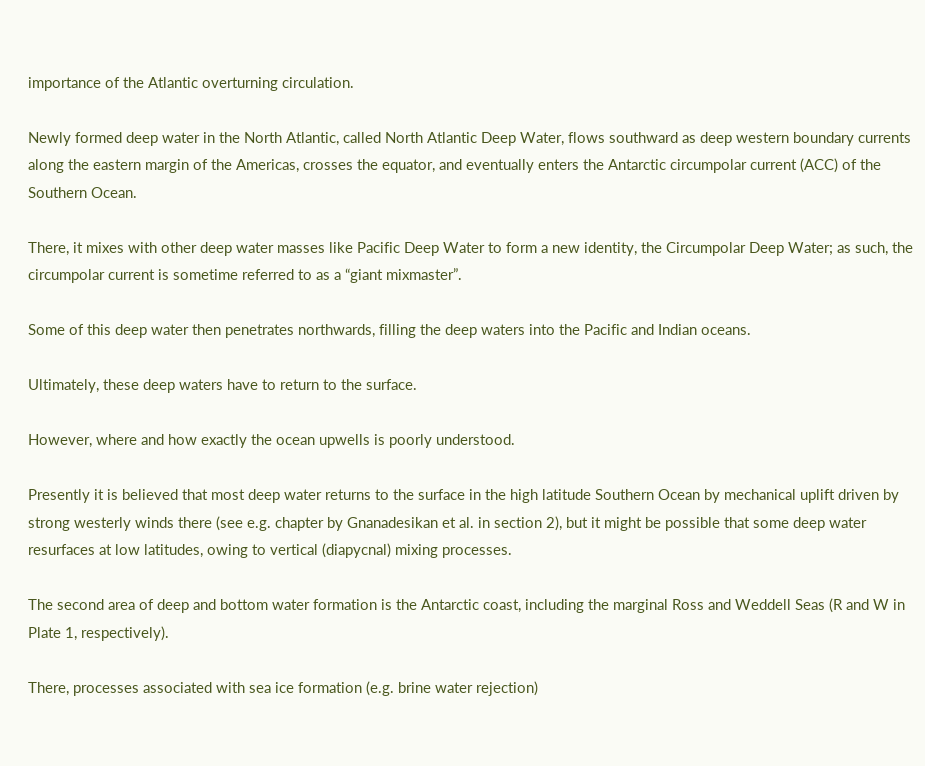importance of the Atlantic overturning circulation.

Newly formed deep water in the North Atlantic, called North Atlantic Deep Water, flows southward as deep western boundary currents along the eastern margin of the Americas, crosses the equator, and eventually enters the Antarctic circumpolar current (ACC) of the Southern Ocean.

There, it mixes with other deep water masses like Pacific Deep Water to form a new identity, the Circumpolar Deep Water; as such, the circumpolar current is sometime referred to as a “giant mixmaster”.

Some of this deep water then penetrates northwards, filling the deep waters into the Pacific and Indian oceans.

Ultimately, these deep waters have to return to the surface.

However, where and how exactly the ocean upwells is poorly understood.

Presently it is believed that most deep water returns to the surface in the high latitude Southern Ocean by mechanical uplift driven by strong westerly winds there (see e.g. chapter by Gnanadesikan et al. in section 2), but it might be possible that some deep water resurfaces at low latitudes, owing to vertical (diapycnal) mixing processes.

The second area of deep and bottom water formation is the Antarctic coast, including the marginal Ross and Weddell Seas (R and W in Plate 1, respectively).

There, processes associated with sea ice formation (e.g. brine water rejection)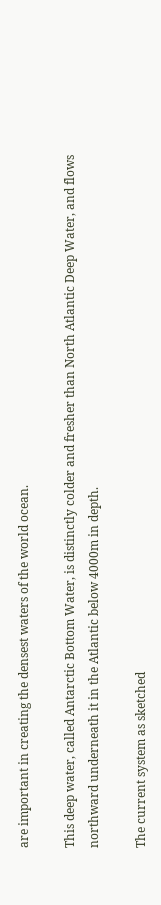are important in creating the densest waters of the world ocean.

This deep water, called Antarctic Bottom Water, is distinctly colder and fresher than North Atlantic Deep Water, and flows northward underneath it in the Atlantic below 4000m in depth.

The current system as sketched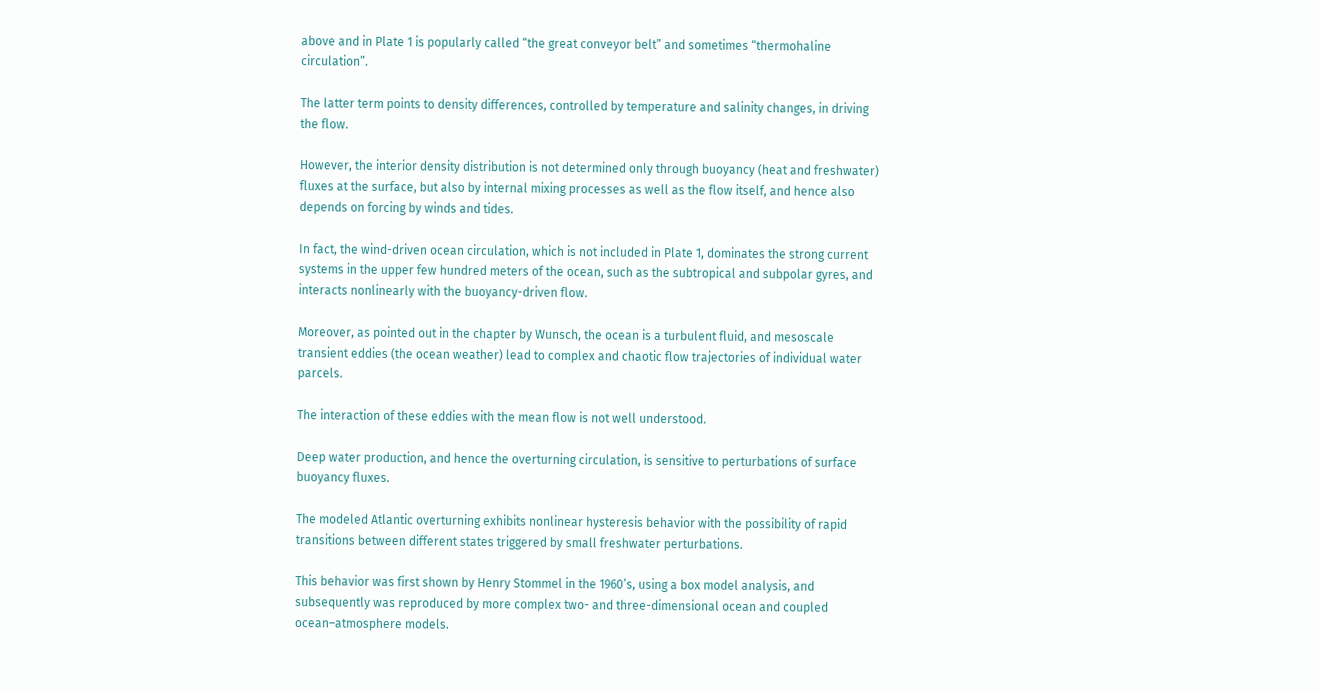above and in Plate 1 is popularly called “the great conveyor belt” and sometimes “thermohaline circulation”.

The latter term points to density differences, controlled by temperature and salinity changes, in driving the flow.

However, the interior density distribution is not determined only through buoyancy (heat and freshwater) fluxes at the surface, but also by internal mixing processes as well as the flow itself, and hence also depends on forcing by winds and tides.

In fact, the wind-driven ocean circulation, which is not included in Plate 1, dominates the strong current systems in the upper few hundred meters of the ocean, such as the subtropical and subpolar gyres, and interacts nonlinearly with the buoyancy-driven flow.

Moreover, as pointed out in the chapter by Wunsch, the ocean is a turbulent fluid, and mesoscale transient eddies (the ocean weather) lead to complex and chaotic flow trajectories of individual water parcels.

The interaction of these eddies with the mean flow is not well understood.

Deep water production, and hence the overturning circulation, is sensitive to perturbations of surface buoyancy fluxes.

The modeled Atlantic overturning exhibits nonlinear hysteresis behavior with the possibility of rapid transitions between different states triggered by small freshwater perturbations.

This behavior was first shown by Henry Stommel in the 1960’s, using a box model analysis, and subsequently was reproduced by more complex two- and three-dimensional ocean and coupled ocean–atmosphere models.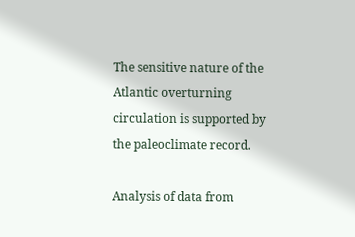The sensitive nature of the Atlantic overturning circulation is supported by the paleoclimate record.

Analysis of data from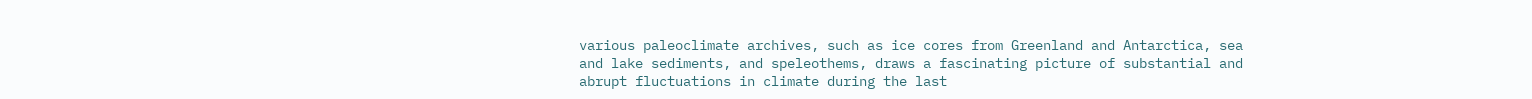various paleoclimate archives, such as ice cores from Greenland and Antarctica, sea and lake sediments, and speleothems, draws a fascinating picture of substantial and abrupt fluctuations in climate during the last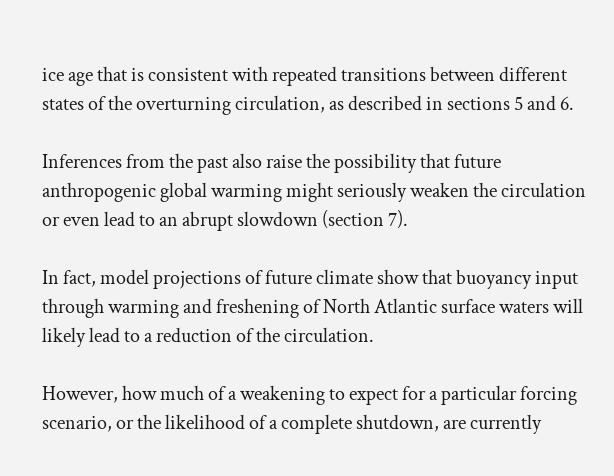ice age that is consistent with repeated transitions between different states of the overturning circulation, as described in sections 5 and 6.

Inferences from the past also raise the possibility that future anthropogenic global warming might seriously weaken the circulation or even lead to an abrupt slowdown (section 7).

In fact, model projections of future climate show that buoyancy input through warming and freshening of North Atlantic surface waters will likely lead to a reduction of the circulation.

However, how much of a weakening to expect for a particular forcing scenario, or the likelihood of a complete shutdown, are currently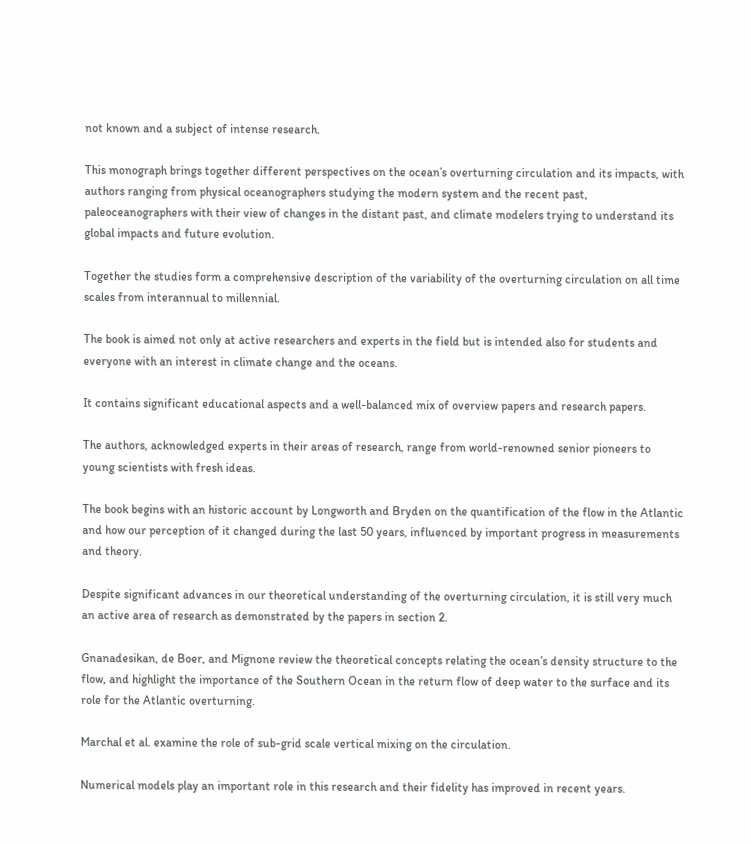not known and a subject of intense research.

This monograph brings together different perspectives on the ocean’s overturning circulation and its impacts, with authors ranging from physical oceanographers studying the modern system and the recent past, paleoceanographers with their view of changes in the distant past, and climate modelers trying to understand its global impacts and future evolution.

Together the studies form a comprehensive description of the variability of the overturning circulation on all time scales from interannual to millennial.

The book is aimed not only at active researchers and experts in the field but is intended also for students and everyone with an interest in climate change and the oceans.

It contains significant educational aspects and a well-balanced mix of overview papers and research papers.

The authors, acknowledged experts in their areas of research, range from world-renowned senior pioneers to young scientists with fresh ideas.

The book begins with an historic account by Longworth and Bryden on the quantification of the flow in the Atlantic and how our perception of it changed during the last 50 years, influenced by important progress in measurements and theory.

Despite significant advances in our theoretical understanding of the overturning circulation, it is still very much an active area of research as demonstrated by the papers in section 2.

Gnanadesikan, de Boer, and Mignone review the theoretical concepts relating the ocean’s density structure to the flow, and highlight the importance of the Southern Ocean in the return flow of deep water to the surface and its role for the Atlantic overturning.

Marchal et al. examine the role of sub-grid scale vertical mixing on the circulation.

Numerical models play an important role in this research and their fidelity has improved in recent years.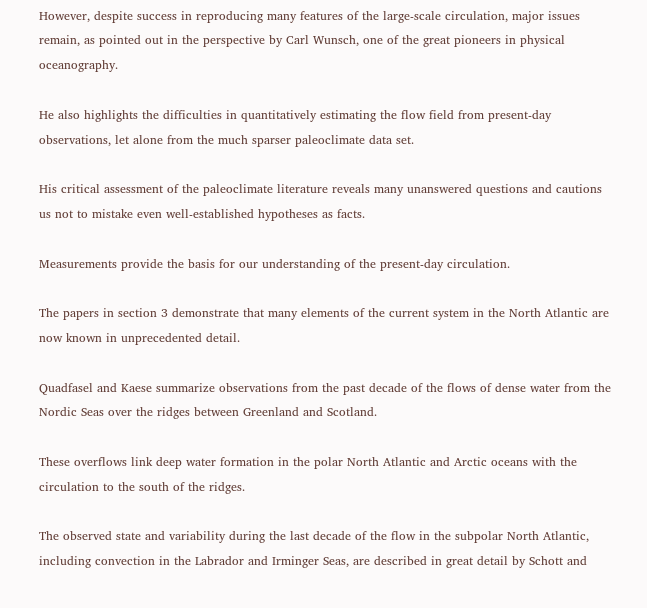However, despite success in reproducing many features of the large-scale circulation, major issues remain, as pointed out in the perspective by Carl Wunsch, one of the great pioneers in physical oceanography.

He also highlights the difficulties in quantitatively estimating the flow field from present-day observations, let alone from the much sparser paleoclimate data set.

His critical assessment of the paleoclimate literature reveals many unanswered questions and cautions us not to mistake even well-established hypotheses as facts.

Measurements provide the basis for our understanding of the present-day circulation.

The papers in section 3 demonstrate that many elements of the current system in the North Atlantic are now known in unprecedented detail.

Quadfasel and Kaese summarize observations from the past decade of the flows of dense water from the Nordic Seas over the ridges between Greenland and Scotland.

These overflows link deep water formation in the polar North Atlantic and Arctic oceans with the circulation to the south of the ridges.

The observed state and variability during the last decade of the flow in the subpolar North Atlantic, including convection in the Labrador and Irminger Seas, are described in great detail by Schott and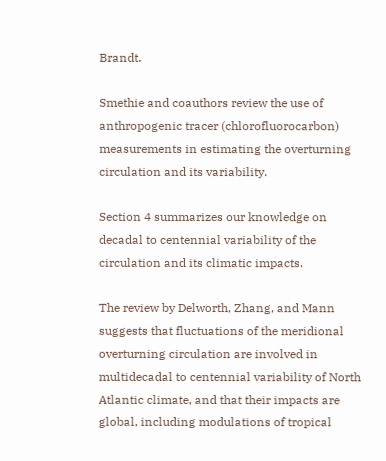Brandt.

Smethie and coauthors review the use of anthropogenic tracer (chlorofluorocarbon) measurements in estimating the overturning circulation and its variability.

Section 4 summarizes our knowledge on decadal to centennial variability of the circulation and its climatic impacts.

The review by Delworth, Zhang, and Mann suggests that fluctuations of the meridional overturning circulation are involved in multidecadal to centennial variability of North Atlantic climate, and that their impacts are global, including modulations of tropical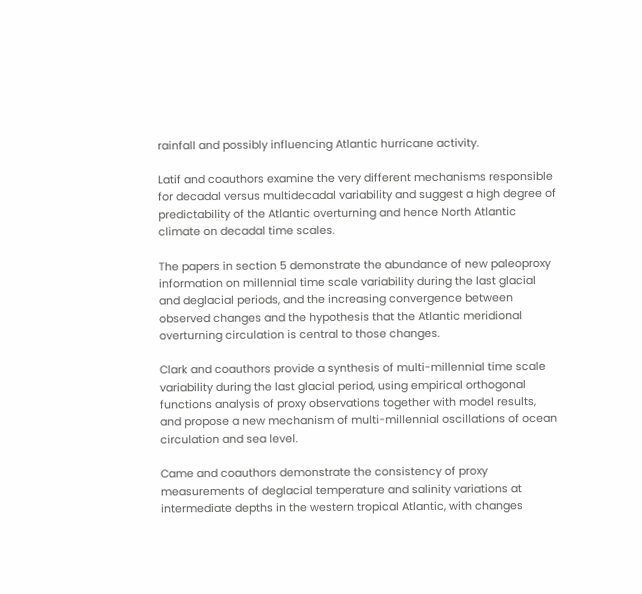rainfall and possibly influencing Atlantic hurricane activity.

Latif and coauthors examine the very different mechanisms responsible for decadal versus multidecadal variability and suggest a high degree of predictability of the Atlantic overturning and hence North Atlantic climate on decadal time scales.

The papers in section 5 demonstrate the abundance of new paleoproxy information on millennial time scale variability during the last glacial and deglacial periods, and the increasing convergence between observed changes and the hypothesis that the Atlantic meridional overturning circulation is central to those changes.

Clark and coauthors provide a synthesis of multi-millennial time scale variability during the last glacial period, using empirical orthogonal functions analysis of proxy observations together with model results, and propose a new mechanism of multi-millennial oscillations of ocean circulation and sea level.

Came and coauthors demonstrate the consistency of proxy measurements of deglacial temperature and salinity variations at intermediate depths in the western tropical Atlantic, with changes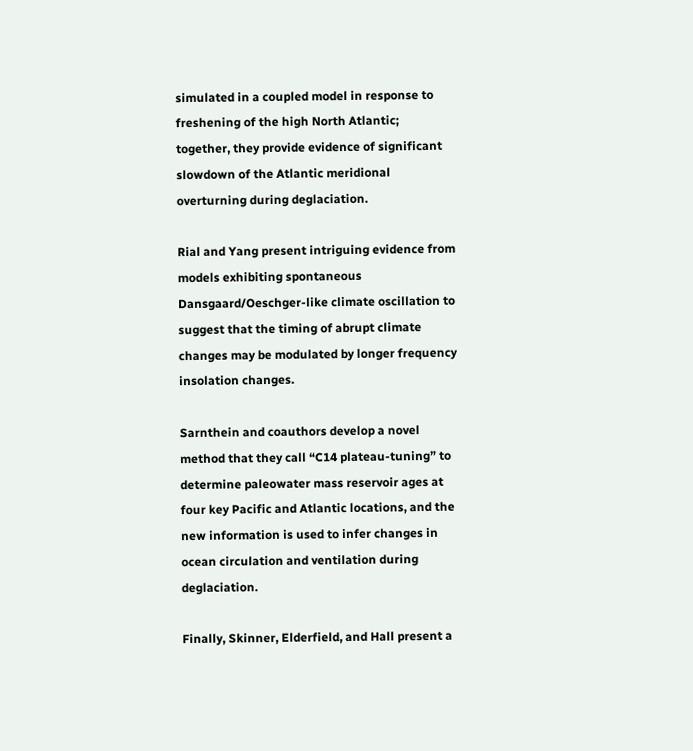simulated in a coupled model in response to freshening of the high North Atlantic; together, they provide evidence of significant slowdown of the Atlantic meridional overturning during deglaciation.

Rial and Yang present intriguing evidence from models exhibiting spontaneous Dansgaard/Oeschger-like climate oscillation to suggest that the timing of abrupt climate changes may be modulated by longer frequency insolation changes.

Sarnthein and coauthors develop a novel method that they call “C14 plateau-tuning” to determine paleowater mass reservoir ages at four key Pacific and Atlantic locations, and the new information is used to infer changes in ocean circulation and ventilation during deglaciation.

Finally, Skinner, Elderfield, and Hall present a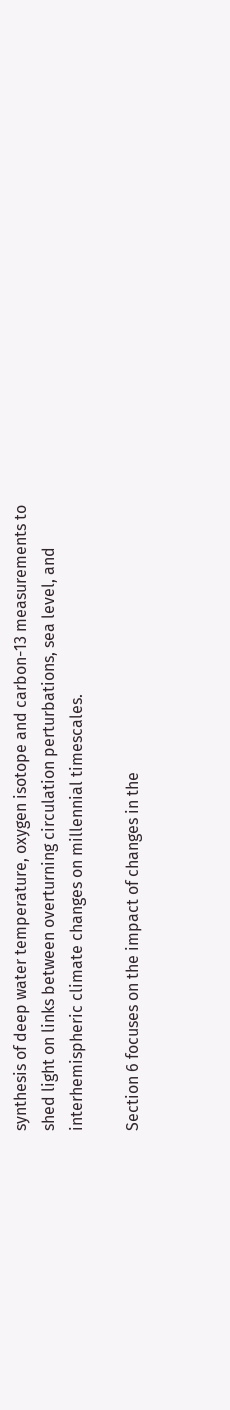synthesis of deep water temperature, oxygen isotope and carbon-13 measurements to shed light on links between overturning circulation perturbations, sea level, and interhemispheric climate changes on millennial timescales.

Section 6 focuses on the impact of changes in the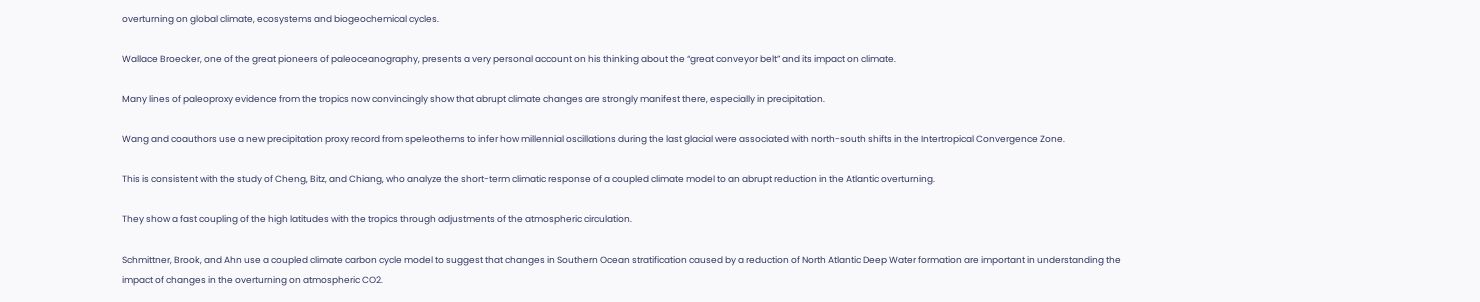overturning on global climate, ecosystems and biogeochemical cycles.

Wallace Broecker, one of the great pioneers of paleoceanography, presents a very personal account on his thinking about the “great conveyor belt” and its impact on climate.

Many lines of paleoproxy evidence from the tropics now convincingly show that abrupt climate changes are strongly manifest there, especially in precipitation.

Wang and coauthors use a new precipitation proxy record from speleothems to infer how millennial oscillations during the last glacial were associated with north-south shifts in the Intertropical Convergence Zone.

This is consistent with the study of Cheng, Bitz, and Chiang, who analyze the short-term climatic response of a coupled climate model to an abrupt reduction in the Atlantic overturning.

They show a fast coupling of the high latitudes with the tropics through adjustments of the atmospheric circulation.

Schmittner, Brook, and Ahn use a coupled climate carbon cycle model to suggest that changes in Southern Ocean stratification caused by a reduction of North Atlantic Deep Water formation are important in understanding the impact of changes in the overturning on atmospheric CO2.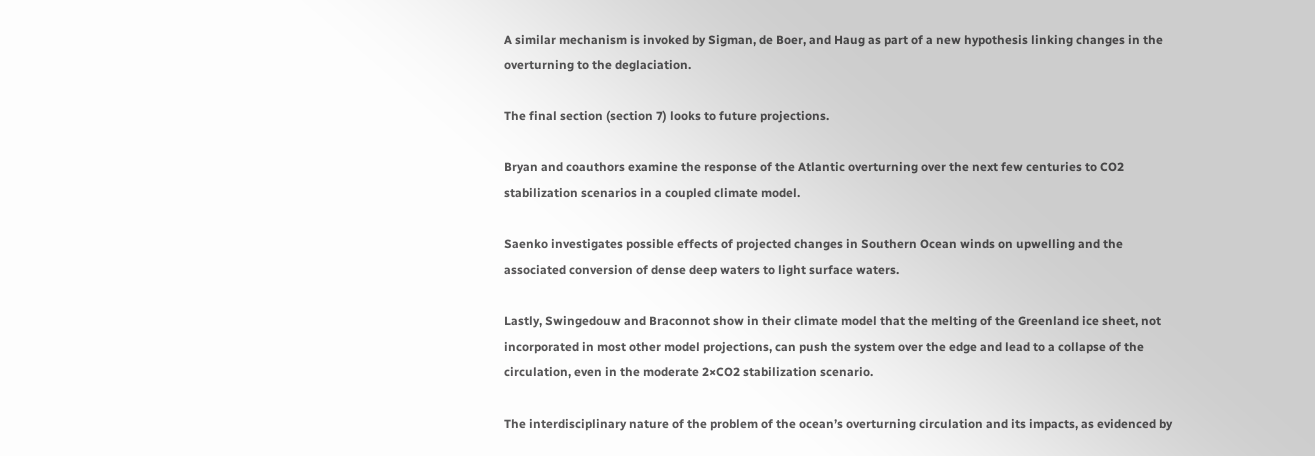A similar mechanism is invoked by Sigman, de Boer, and Haug as part of a new hypothesis linking changes in the overturning to the deglaciation.

The final section (section 7) looks to future projections.

Bryan and coauthors examine the response of the Atlantic overturning over the next few centuries to CO2 stabilization scenarios in a coupled climate model.

Saenko investigates possible effects of projected changes in Southern Ocean winds on upwelling and the associated conversion of dense deep waters to light surface waters.

Lastly, Swingedouw and Braconnot show in their climate model that the melting of the Greenland ice sheet, not incorporated in most other model projections, can push the system over the edge and lead to a collapse of the circulation, even in the moderate 2×CO2 stabilization scenario.

The interdisciplinary nature of the problem of the ocean’s overturning circulation and its impacts, as evidenced by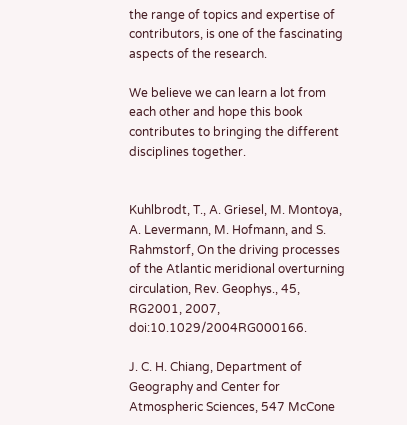the range of topics and expertise of contributors, is one of the fascinating aspects of the research.

We believe we can learn a lot from each other and hope this book contributes to bringing the different disciplines together.


Kuhlbrodt, T., A. Griesel, M. Montoya, A. Levermann, M. Hofmann, and S. Rahmstorf, On the driving processes of the Atlantic meridional overturning circulation, Rev. Geophys., 45, RG2001, 2007, doi:10.1029/2004RG000166.

J. C. H. Chiang, Department of Geography and Center for Atmospheric Sciences, 547 McCone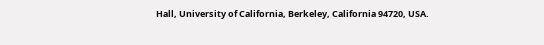Hall, University of California, Berkeley, California 94720, USA.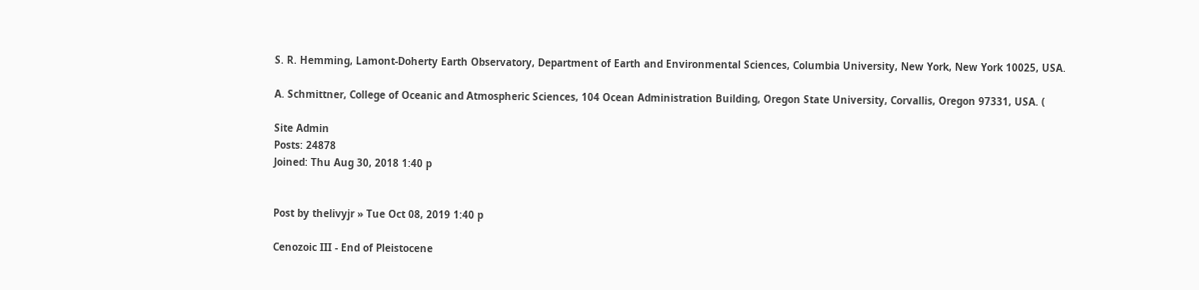S. R. Hemming, Lamont-Doherty Earth Observatory, Department of Earth and Environmental Sciences, Columbia University, New York, New York 10025, USA.

A. Schmittner, College of Oceanic and Atmospheric Sciences, 104 Ocean Administration Building, Oregon State University, Corvallis, Oregon 97331, USA. (

Site Admin
Posts: 24878
Joined: Thu Aug 30, 2018 1:40 p


Post by thelivyjr » Tue Oct 08, 2019 1:40 p

Cenozoic III - End of Pleistocene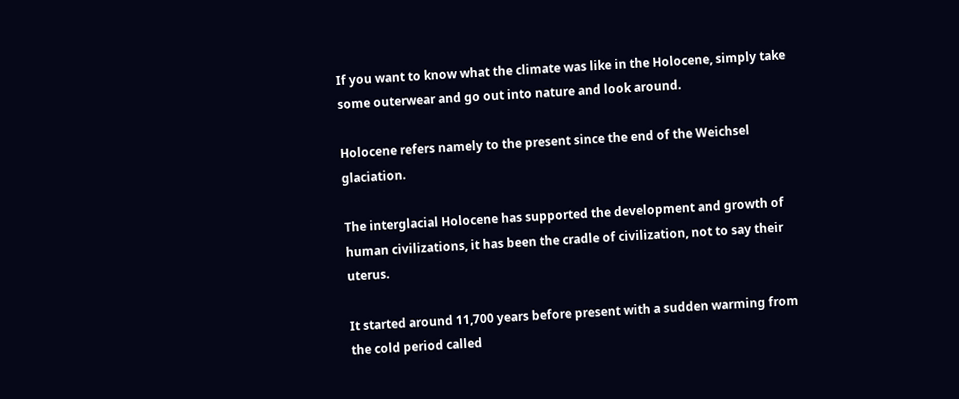If you want to know what the climate was like in the Holocene, simply take some outerwear and go out into nature and look around.

Holocene refers namely to the present since the end of the Weichsel glaciation.

The interglacial Holocene has supported the development and growth of human civilizations, it has been the cradle of civilization, not to say their uterus.

It started around 11,700 years before present with a sudden warming from the cold period called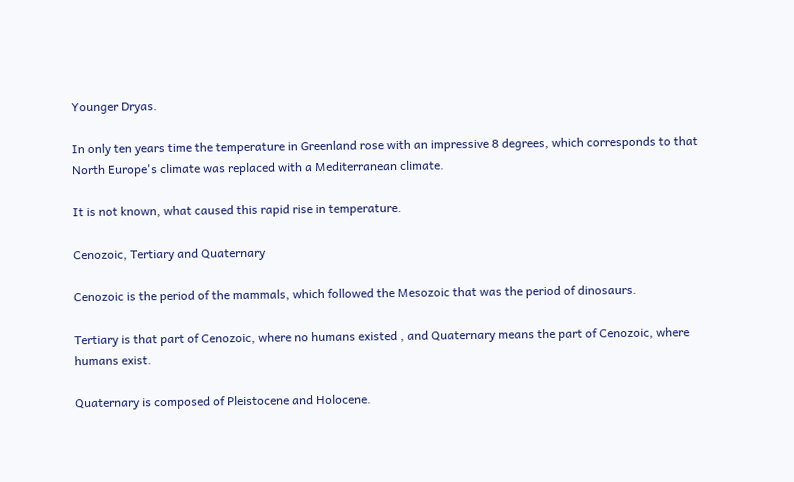Younger Dryas.

In only ten years time the temperature in Greenland rose with an impressive 8 degrees, which corresponds to that North Europe's climate was replaced with a Mediterranean climate.

It is not known, what caused this rapid rise in temperature.

Cenozoic, Tertiary and Quaternary

Cenozoic is the period of the mammals, which followed the Mesozoic that was the period of dinosaurs.

Tertiary is that part of Cenozoic, where no humans existed , and Quaternary means the part of Cenozoic, where humans exist.

Quaternary is composed of Pleistocene and Holocene.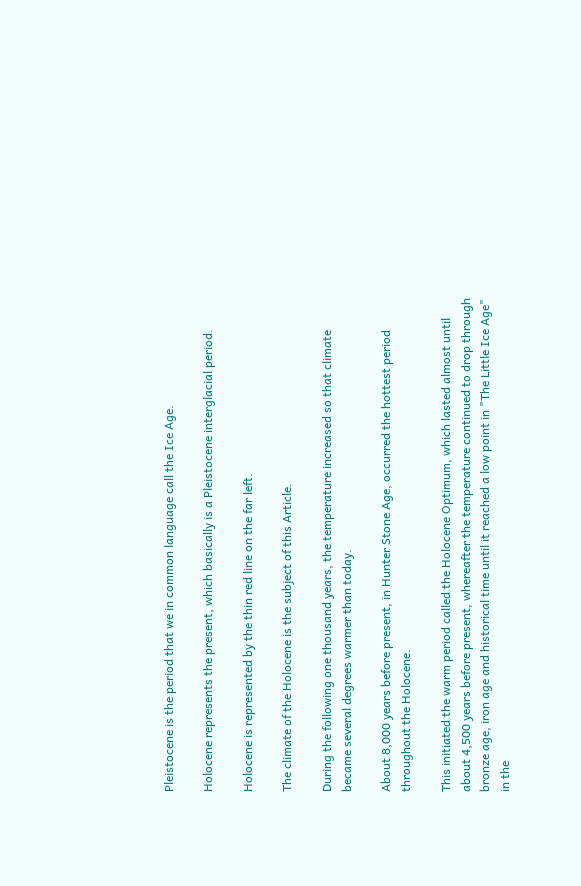Pleistocene is the period that we in common language call the Ice Age.

Holocene represents the present, which basically is a Pleistocene interglacial period.

Holocene is represented by the thin red line on the far left.

The climate of the Holocene is the subject of this Article.

During the following one thousand years, the temperature increased so that climate became several degrees warmer than today.

About 8,000 years before present, in Hunter Stone Age, occurred the hottest period throughout the Holocene.

This initiated the warm period called the Holocene Optimum, which lasted almost until about 4,500 years before present, whereafter the temperature continued to drop through bronze age, iron age and historical time until it reached a low point in "The Little Ice Age" in the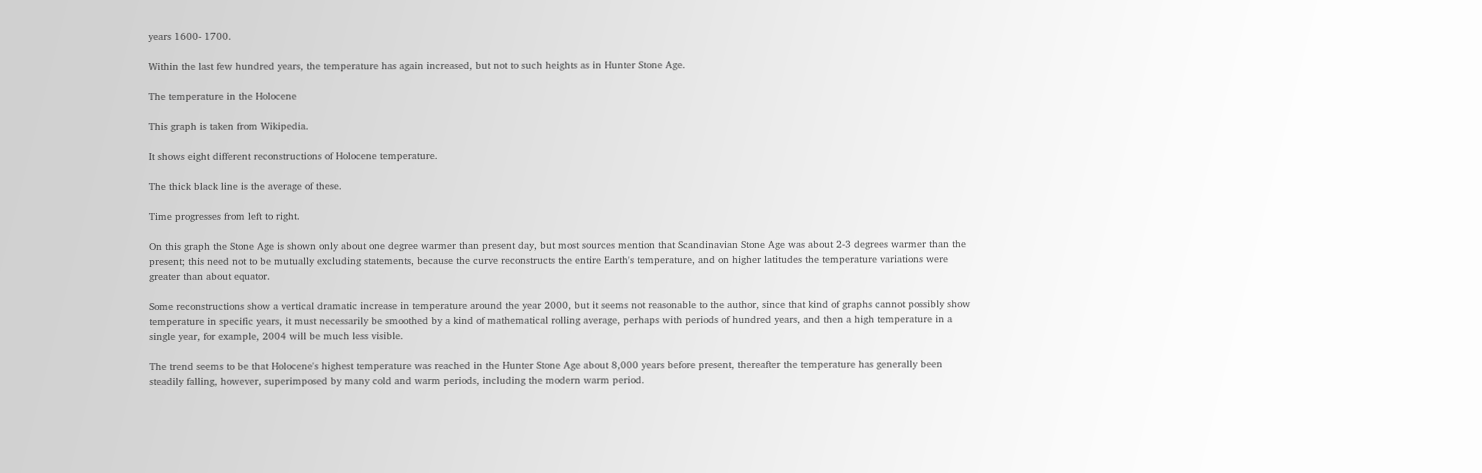years 1600- 1700.

Within the last few hundred years, the temperature has again increased, but not to such heights as in Hunter Stone Age.

The temperature in the Holocene

This graph is taken from Wikipedia.

It shows eight different reconstructions of Holocene temperature.

The thick black line is the average of these.

Time progresses from left to right.

On this graph the Stone Age is shown only about one degree warmer than present day, but most sources mention that Scandinavian Stone Age was about 2-3 degrees warmer than the present; this need not to be mutually excluding statements, because the curve reconstructs the entire Earth's temperature, and on higher latitudes the temperature variations were greater than about equator.

Some reconstructions show a vertical dramatic increase in temperature around the year 2000, but it seems not reasonable to the author, since that kind of graphs cannot possibly show temperature in specific years, it must necessarily be smoothed by a kind of mathematical rolling average, perhaps with periods of hundred years, and then a high temperature in a single year, for example, 2004 will be much less visible.

The trend seems to be that Holocene's highest temperature was reached in the Hunter Stone Age about 8,000 years before present, thereafter the temperature has generally been steadily falling, however, superimposed by many cold and warm periods, including the modern warm period.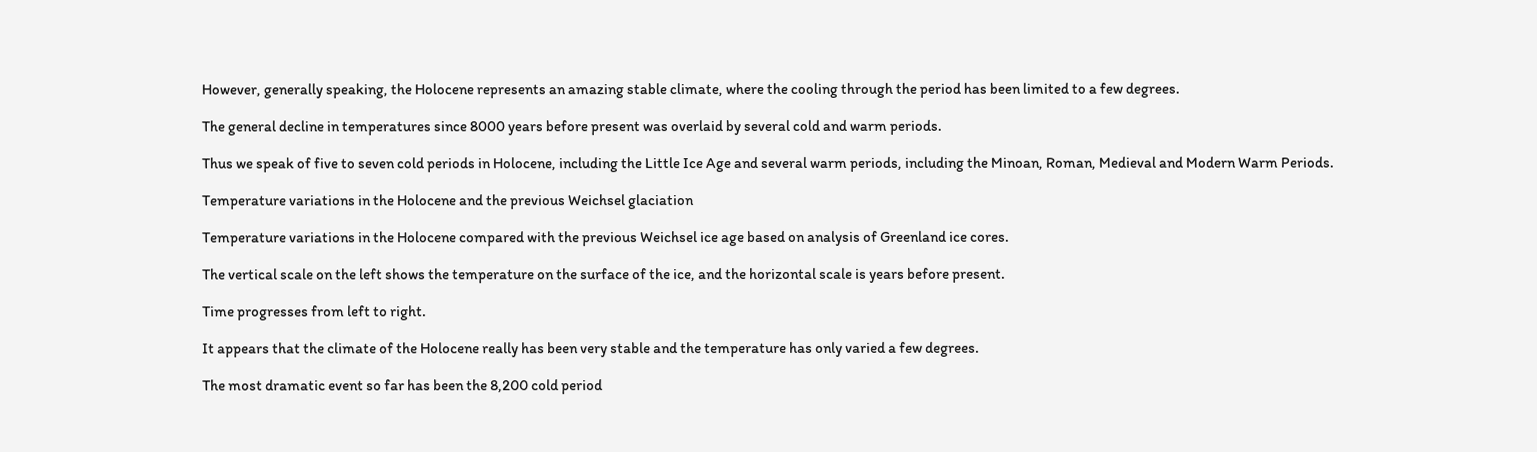However, generally speaking, the Holocene represents an amazing stable climate, where the cooling through the period has been limited to a few degrees.

The general decline in temperatures since 8000 years before present was overlaid by several cold and warm periods.

Thus we speak of five to seven cold periods in Holocene, including the Little Ice Age and several warm periods, including the Minoan, Roman, Medieval and Modern Warm Periods.

Temperature variations in the Holocene and the previous Weichsel glaciation

Temperature variations in the Holocene compared with the previous Weichsel ice age based on analysis of Greenland ice cores.

The vertical scale on the left shows the temperature on the surface of the ice, and the horizontal scale is years before present.

Time progresses from left to right.

It appears that the climate of the Holocene really has been very stable and the temperature has only varied a few degrees.

The most dramatic event so far has been the 8,200 cold period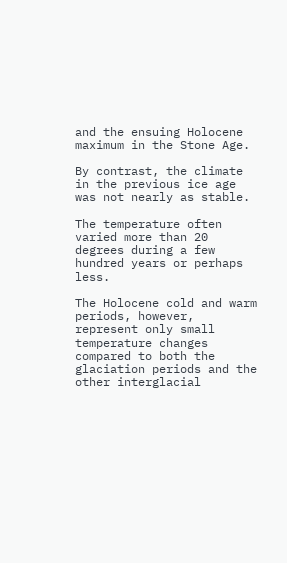and the ensuing Holocene maximum in the Stone Age.

By contrast, the climate in the previous ice age was not nearly as stable.

The temperature often varied more than 20 degrees during a few hundred years or perhaps less.

The Holocene cold and warm periods, however, represent only small temperature changes compared to both the glaciation periods and the other interglacial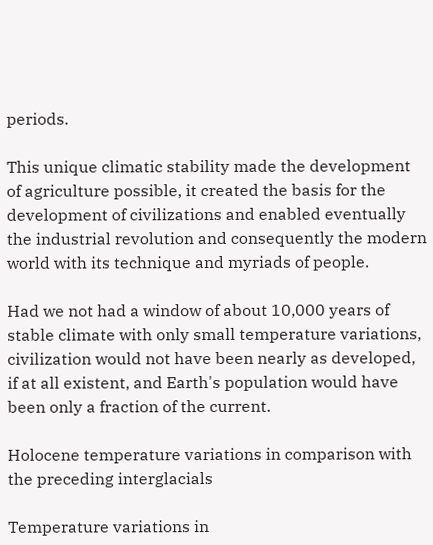periods.

This unique climatic stability made the development of agriculture possible, it created the basis for the development of civilizations and enabled eventually the industrial revolution and consequently the modern world with its technique and myriads of people.

Had we not had a window of about 10,000 years of stable climate with only small temperature variations, civilization would not have been nearly as developed, if at all existent, and Earth's population would have been only a fraction of the current.

Holocene temperature variations in comparison with the preceding interglacials

Temperature variations in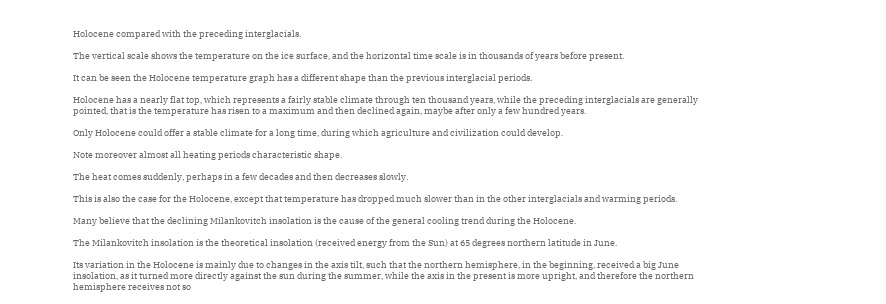Holocene compared with the preceding interglacials.

The vertical scale shows the temperature on the ice surface, and the horizontal time scale is in thousands of years before present.

It can be seen the Holocene temperature graph has a different shape than the previous interglacial periods.

Holocene has a nearly flat top, which represents a fairly stable climate through ten thousand years, while the preceding interglacials are generally pointed, that is the temperature has risen to a maximum and then declined again, maybe after only a few hundred years.

Only Holocene could offer a stable climate for a long time, during which agriculture and civilization could develop.

Note moreover almost all heating periods characteristic shape.

The heat comes suddenly, perhaps in a few decades and then decreases slowly.

This is also the case for the Holocene, except that temperature has dropped much slower than in the other interglacials and warming periods.

Many believe that the declining Milankovitch insolation is the cause of the general cooling trend during the Holocene.

The Milankovitch insolation is the theoretical insolation (received energy from the Sun) at 65 degrees northern latitude in June.

Its variation in the Holocene is mainly due to changes in the axis tilt, such that the northern hemisphere, in the beginning, received a big June insolation, as it turned more directly against the sun during the summer, while the axis in the present is more upright, and therefore the northern hemisphere receives not so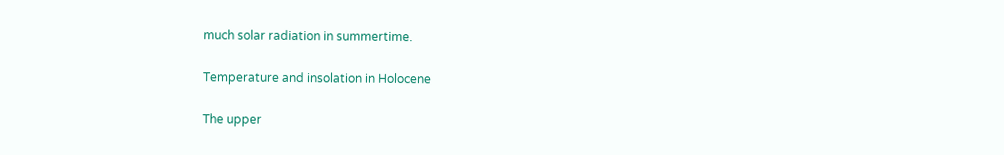much solar radiation in summertime.

Temperature and insolation in Holocene

The upper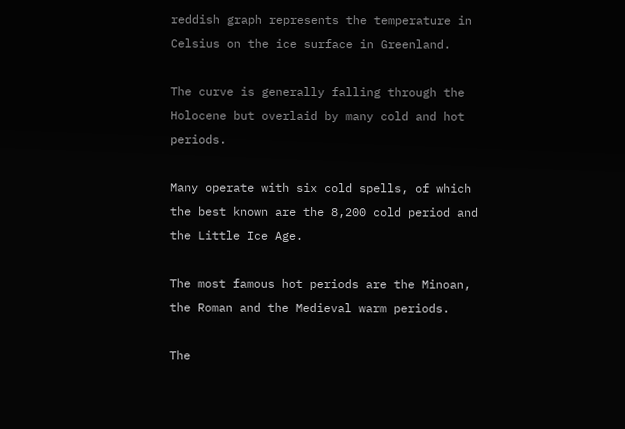reddish graph represents the temperature in Celsius on the ice surface in Greenland.

The curve is generally falling through the Holocene but overlaid by many cold and hot periods.

Many operate with six cold spells, of which the best known are the 8,200 cold period and the Little Ice Age.

The most famous hot periods are the Minoan, the Roman and the Medieval warm periods.

The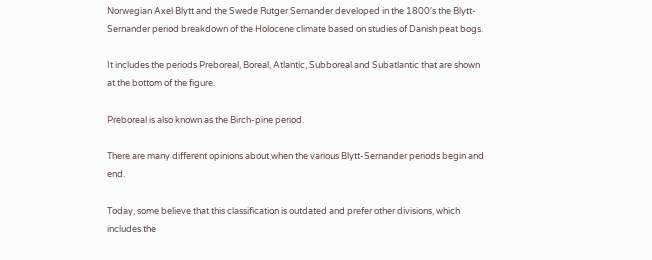Norwegian Axel Blytt and the Swede Rutger Sernander developed in the 1800's the Blytt-Sernander period breakdown of the Holocene climate based on studies of Danish peat bogs.

It includes the periods Preboreal, Boreal, Atlantic, Subboreal and Subatlantic that are shown at the bottom of the figure.

Preboreal is also known as the Birch-pine period.

There are many different opinions about when the various Blytt-Sernander periods begin and end.

Today, some believe that this classification is outdated and prefer other divisions, which includes the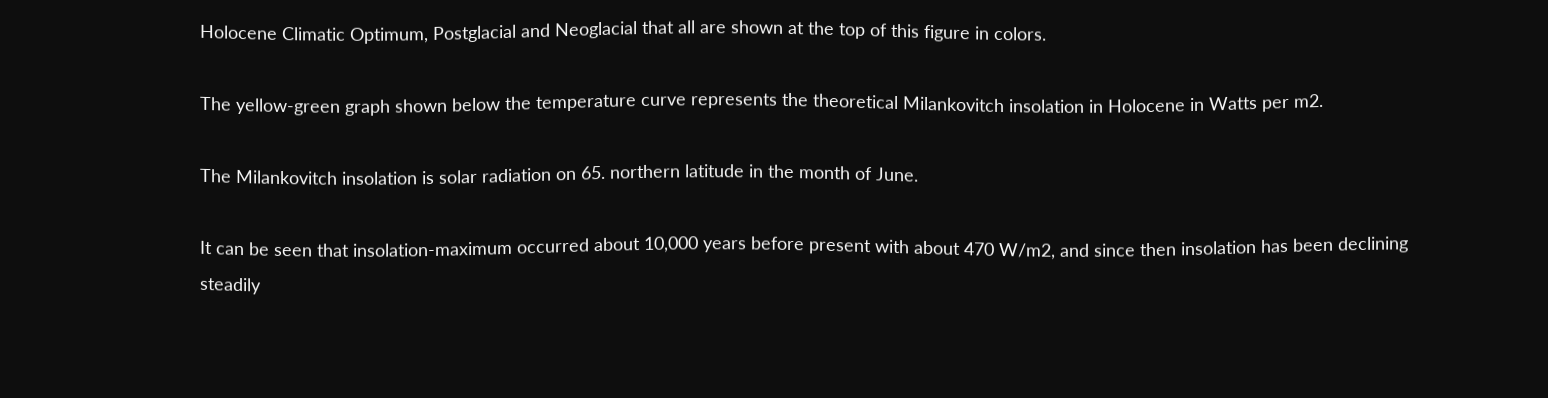Holocene Climatic Optimum, Postglacial and Neoglacial that all are shown at the top of this figure in colors.

The yellow-green graph shown below the temperature curve represents the theoretical Milankovitch insolation in Holocene in Watts per m2.

The Milankovitch insolation is solar radiation on 65. northern latitude in the month of June.

It can be seen that insolation-maximum occurred about 10,000 years before present with about 470 W/m2, and since then insolation has been declining steadily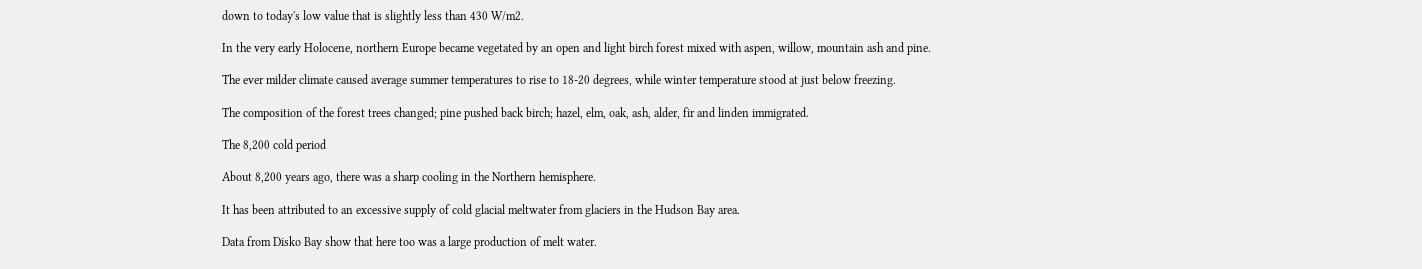down to today's low value that is slightly less than 430 W/m2.

In the very early Holocene, northern Europe became vegetated by an open and light birch forest mixed with aspen, willow, mountain ash and pine.

The ever milder climate caused average summer temperatures to rise to 18-20 degrees, while winter temperature stood at just below freezing.

The composition of the forest trees changed; pine pushed back birch; hazel, elm, oak, ash, alder, fir and linden immigrated.

The 8,200 cold period

About 8,200 years ago, there was a sharp cooling in the Northern hemisphere.

It has been attributed to an excessive supply of cold glacial meltwater from glaciers in the Hudson Bay area.

Data from Disko Bay show that here too was a large production of melt water.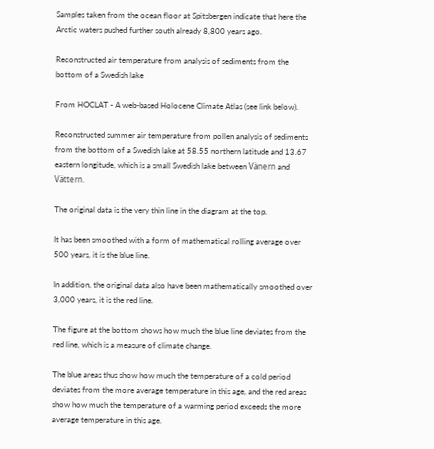Samples taken from the ocean floor at Spitsbergen indicate that here the Arctic waters pushed further south already 8,800 years ago.

Reconstructed air temperature from analysis of sediments from the bottom of a Swedish lake

From HOCLAT - A web-based Holocene Climate Atlas (see link below).

Reconstructed summer air temperature from pollen analysis of sediments from the bottom of a Swedish lake at 58.55 northern latitude and 13.67 eastern longitude, which is a small Swedish lake between Vänern and Vättern.

The original data is the very thin line in the diagram at the top.

It has been smoothed with a form of mathematical rolling average over 500 years, it is the blue line.

In addition, the original data also have been mathematically smoothed over 3,000 years, it is the red line.

The figure at the bottom shows how much the blue line deviates from the red line, which is a measure of climate change.

The blue areas thus show how much the temperature of a cold period deviates from the more average temperature in this age, and the red areas show how much the temperature of a warming period exceeds the more average temperature in this age.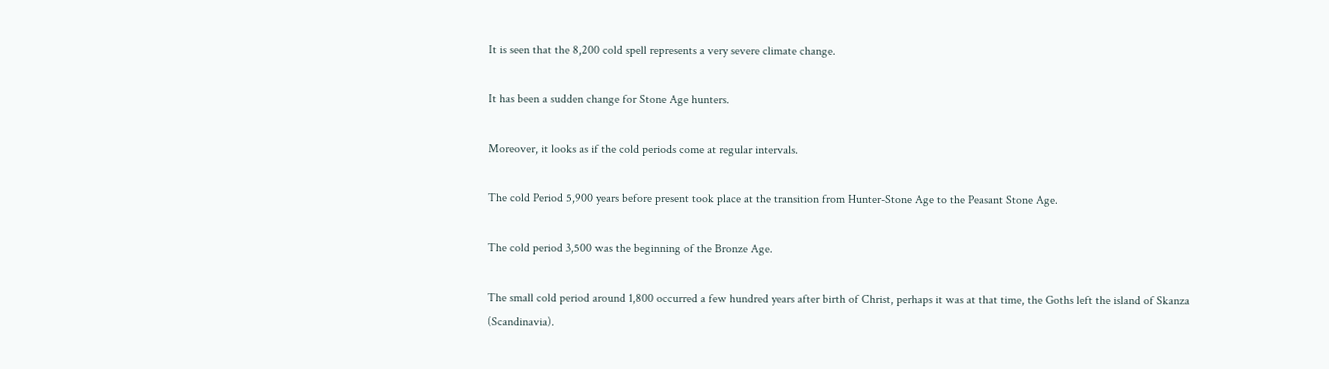It is seen that the 8,200 cold spell represents a very severe climate change.

It has been a sudden change for Stone Age hunters.

Moreover, it looks as if the cold periods come at regular intervals.

The cold Period 5,900 years before present took place at the transition from Hunter-Stone Age to the Peasant Stone Age.

The cold period 3,500 was the beginning of the Bronze Age.

The small cold period around 1,800 occurred a few hundred years after birth of Christ, perhaps it was at that time, the Goths left the island of Skanza (Scandinavia).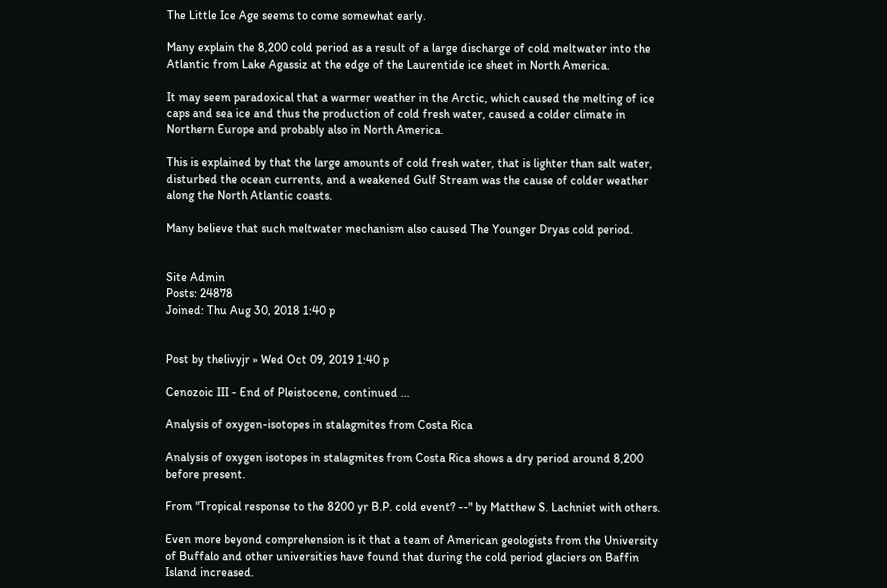The Little Ice Age seems to come somewhat early.

Many explain the 8,200 cold period as a result of a large discharge of cold meltwater into the Atlantic from Lake Agassiz at the edge of the Laurentide ice sheet in North America.

It may seem paradoxical that a warmer weather in the Arctic, which caused the melting of ice caps and sea ice and thus the production of cold fresh water, caused a colder climate in Northern Europe and probably also in North America.

This is explained by that the large amounts of cold fresh water, that is lighter than salt water, disturbed the ocean currents, and a weakened Gulf Stream was the cause of colder weather along the North Atlantic coasts.

Many believe that such meltwater mechanism also caused The Younger Dryas cold period.


Site Admin
Posts: 24878
Joined: Thu Aug 30, 2018 1:40 p


Post by thelivyjr » Wed Oct 09, 2019 1:40 p

Cenozoic III - End of Pleistocene, continued ...

Analysis of oxygen-isotopes in stalagmites from Costa Rica

Analysis of oxygen isotopes in stalagmites from Costa Rica shows a dry period around 8,200 before present.

From "Tropical response to the 8200 yr B.P. cold event? --" by Matthew S. Lachniet with others.

Even more beyond comprehension is it that a team of American geologists from the University of Buffalo and other universities have found that during the cold period glaciers on Baffin Island increased.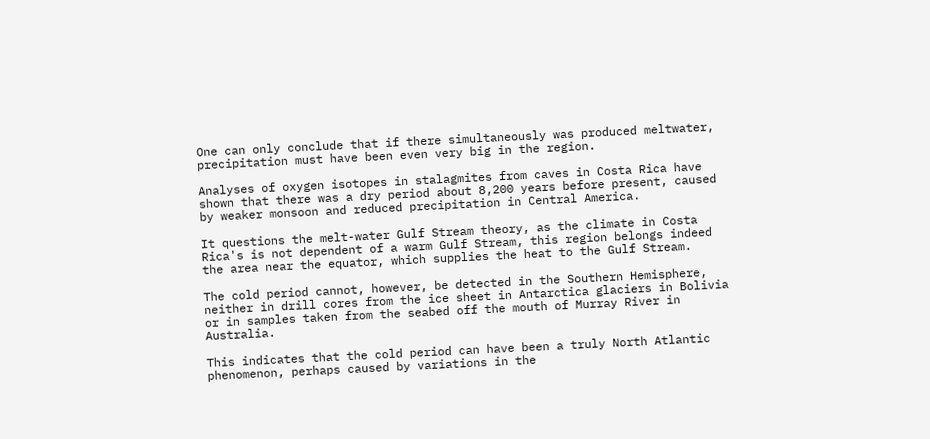One can only conclude that if there simultaneously was produced meltwater, precipitation must have been even very big in the region.

Analyses of oxygen isotopes in stalagmites from caves in Costa Rica have shown that there was a dry period about 8,200 years before present, caused by weaker monsoon and reduced precipitation in Central America.

It questions the melt-water Gulf Stream theory, as the climate in Costa Rica's is not dependent of a warm Gulf Stream, this region belongs indeed the area near the equator, which supplies the heat to the Gulf Stream.

The cold period cannot, however, be detected in the Southern Hemisphere, neither in drill cores from the ice sheet in Antarctica glaciers in Bolivia or in samples taken from the seabed off the mouth of Murray River in Australia.

This indicates that the cold period can have been a truly North Atlantic phenomenon, perhaps caused by variations in the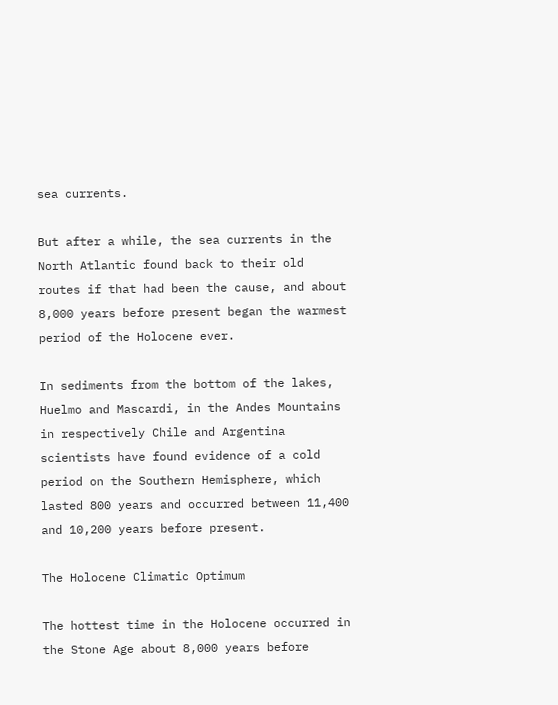sea currents.

But after a while, the sea currents in the North Atlantic found back to their old routes if that had been the cause, and about 8,000 years before present began the warmest period of the Holocene ever.

In sediments from the bottom of the lakes, Huelmo and Mascardi, in the Andes Mountains in respectively Chile and Argentina scientists have found evidence of a cold period on the Southern Hemisphere, which lasted 800 years and occurred between 11,400 and 10,200 years before present.

The Holocene Climatic Optimum

The hottest time in the Holocene occurred in the Stone Age about 8,000 years before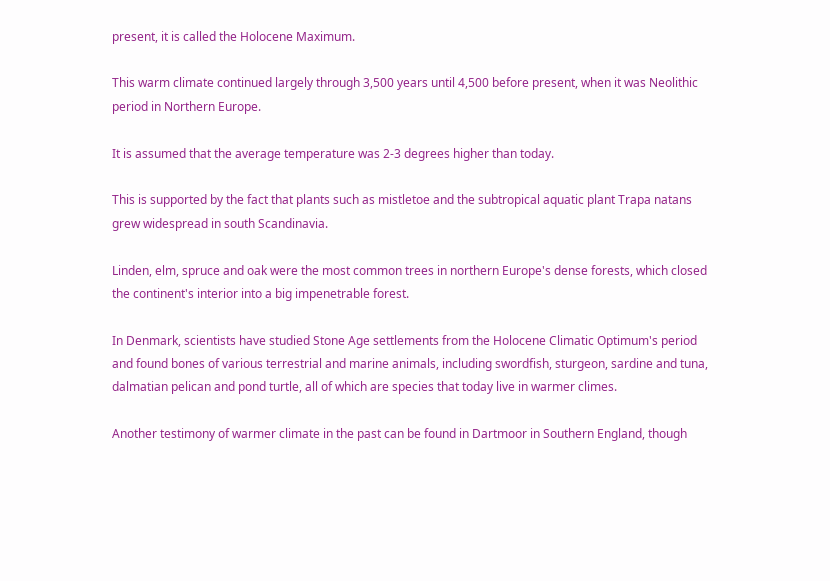present, it is called the Holocene Maximum.

This warm climate continued largely through 3,500 years until 4,500 before present, when it was Neolithic period in Northern Europe.

It is assumed that the average temperature was 2-3 degrees higher than today.

This is supported by the fact that plants such as mistletoe and the subtropical aquatic plant Trapa natans grew widespread in south Scandinavia.

Linden, elm, spruce and oak were the most common trees in northern Europe's dense forests, which closed the continent's interior into a big impenetrable forest.

In Denmark, scientists have studied Stone Age settlements from the Holocene Climatic Optimum's period and found bones of various terrestrial and marine animals, including swordfish, sturgeon, sardine and tuna, dalmatian pelican and pond turtle, all of which are species that today live in warmer climes.

Another testimony of warmer climate in the past can be found in Dartmoor in Southern England, though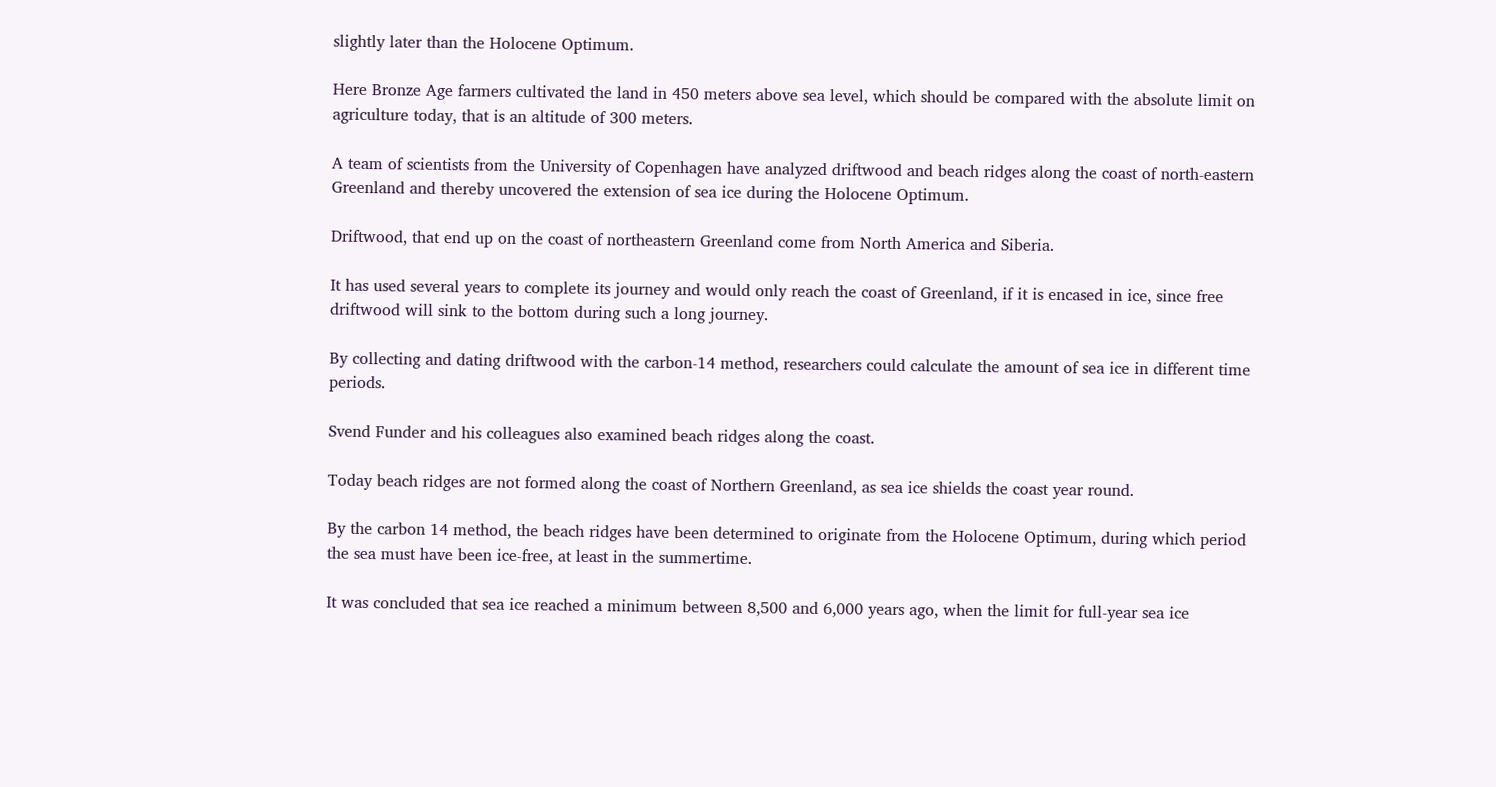slightly later than the Holocene Optimum.

Here Bronze Age farmers cultivated the land in 450 meters above sea level, which should be compared with the absolute limit on agriculture today, that is an altitude of 300 meters.

A team of scientists from the University of Copenhagen have analyzed driftwood and beach ridges along the coast of north-eastern Greenland and thereby uncovered the extension of sea ice during the Holocene Optimum.

Driftwood, that end up on the coast of northeastern Greenland come from North America and Siberia.

It has used several years to complete its journey and would only reach the coast of Greenland, if it is encased in ice, since free driftwood will sink to the bottom during such a long journey.

By collecting and dating driftwood with the carbon-14 method, researchers could calculate the amount of sea ice in different time periods.

Svend Funder and his colleagues also examined beach ridges along the coast.

Today beach ridges are not formed along the coast of Northern Greenland, as sea ice shields the coast year round.

By the carbon 14 method, the beach ridges have been determined to originate from the Holocene Optimum, during which period the sea must have been ice-free, at least in the summertime.

It was concluded that sea ice reached a minimum between 8,500 and 6,000 years ago, when the limit for full-year sea ice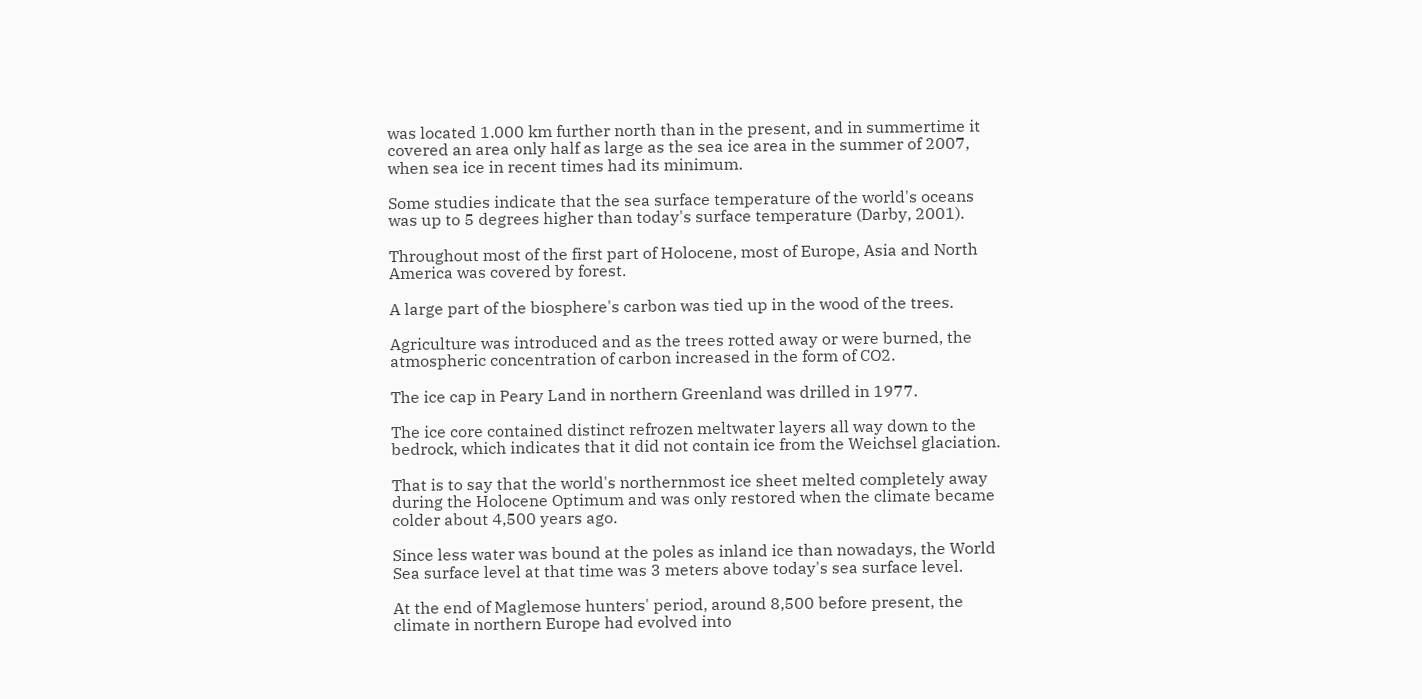was located 1.000 km further north than in the present, and in summertime it covered an area only half as large as the sea ice area in the summer of 2007, when sea ice in recent times had its minimum.

Some studies indicate that the sea surface temperature of the world's oceans was up to 5 degrees higher than today's surface temperature (Darby, 2001).

Throughout most of the first part of Holocene, most of Europe, Asia and North America was covered by forest.

A large part of the biosphere's carbon was tied up in the wood of the trees.

Agriculture was introduced and as the trees rotted away or were burned, the atmospheric concentration of carbon increased in the form of CO2.

The ice cap in Peary Land in northern Greenland was drilled in 1977.

The ice core contained distinct refrozen meltwater layers all way down to the bedrock, which indicates that it did not contain ice from the Weichsel glaciation.

That is to say that the world's northernmost ice sheet melted completely away during the Holocene Optimum and was only restored when the climate became colder about 4,500 years ago.

Since less water was bound at the poles as inland ice than nowadays, the World Sea surface level at that time was 3 meters above today's sea surface level.

At the end of Maglemose hunters' period, around 8,500 before present, the climate in northern Europe had evolved into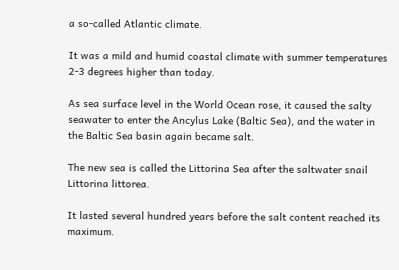a so-called Atlantic climate.

It was a mild and humid coastal climate with summer temperatures 2-3 degrees higher than today.

As sea surface level in the World Ocean rose, it caused the salty seawater to enter the Ancylus Lake (Baltic Sea), and the water in the Baltic Sea basin again became salt.

The new sea is called the Littorina Sea after the saltwater snail Littorina littorea.

It lasted several hundred years before the salt content reached its maximum.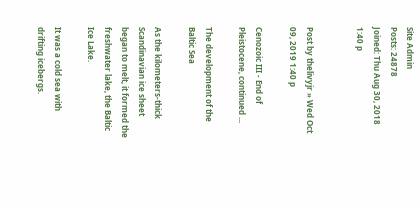Site Admin
Posts: 24878
Joined: Thu Aug 30, 2018 1:40 p


Post by thelivyjr » Wed Oct 09, 2019 1:40 p

Cenozoic III - End of Pleistocene, continued ...

The development of the Baltic Sea

As the kilometers-thick Scandinavian ice sheet began to melt, it formed the freshwater lake, the Baltic Ice Lake.

It was a cold sea with drifting icebergs.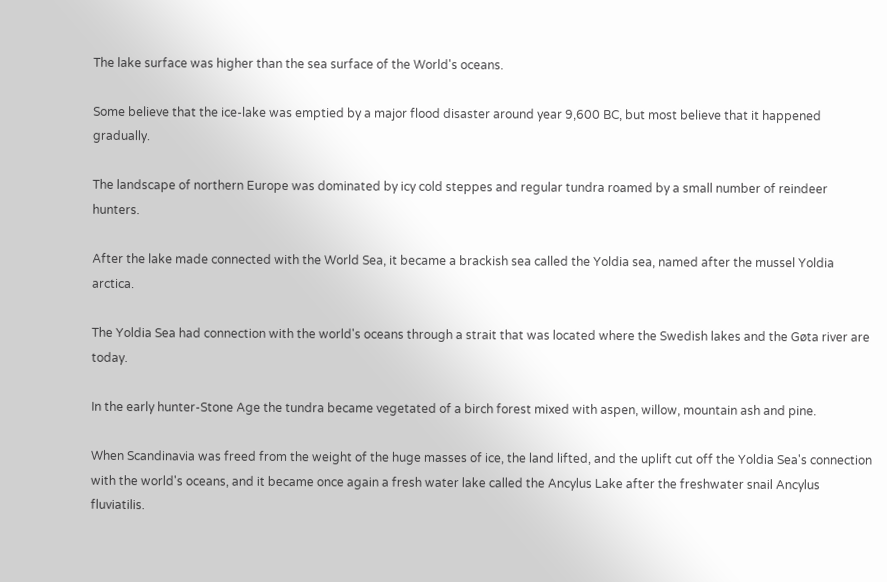The lake surface was higher than the sea surface of the World's oceans.

Some believe that the ice-lake was emptied by a major flood disaster around year 9,600 BC, but most believe that it happened gradually.

The landscape of northern Europe was dominated by icy cold steppes and regular tundra roamed by a small number of reindeer hunters.

After the lake made connected with the World Sea, it became a brackish sea called the Yoldia sea, named after the mussel Yoldia arctica.

The Yoldia Sea had connection with the world's oceans through a strait that was located where the Swedish lakes and the Gøta river are today.

In the early hunter-Stone Age the tundra became vegetated of a birch forest mixed with aspen, willow, mountain ash and pine.

When Scandinavia was freed from the weight of the huge masses of ice, the land lifted, and the uplift cut off the Yoldia Sea's connection with the world's oceans, and it became once again a fresh water lake called the Ancylus Lake after the freshwater snail Ancylus fluviatilis.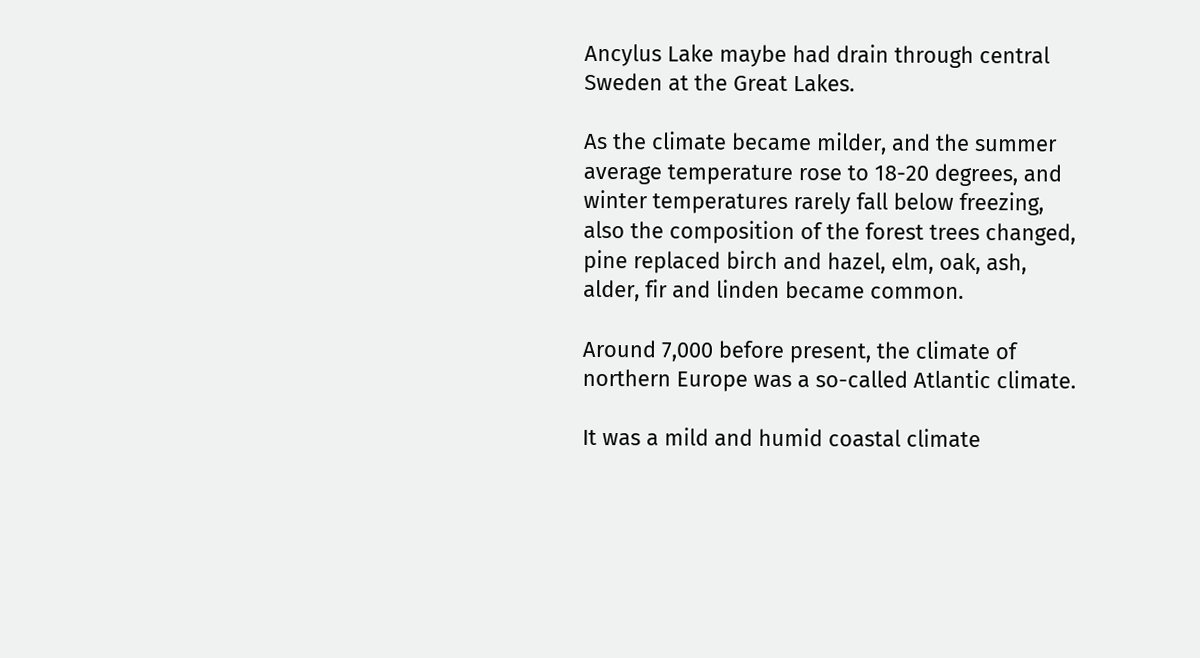Ancylus Lake maybe had drain through central Sweden at the Great Lakes.

As the climate became milder, and the summer average temperature rose to 18-20 degrees, and winter temperatures rarely fall below freezing, also the composition of the forest trees changed, pine replaced birch and hazel, elm, oak, ash, alder, fir and linden became common.

Around 7,000 before present, the climate of northern Europe was a so-called Atlantic climate.

It was a mild and humid coastal climate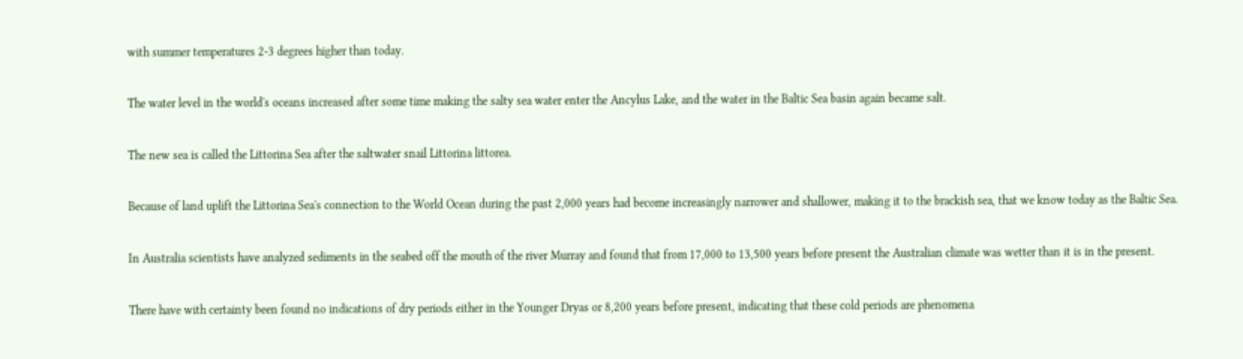with summer temperatures 2-3 degrees higher than today.

The water level in the world's oceans increased after some time making the salty sea water enter the Ancylus Lake, and the water in the Baltic Sea basin again became salt.

The new sea is called the Littorina Sea after the saltwater snail Littorina littorea.

Because of land uplift the Littorina Sea's connection to the World Ocean during the past 2,000 years had become increasingly narrower and shallower, making it to the brackish sea, that we know today as the Baltic Sea.

In Australia scientists have analyzed sediments in the seabed off the mouth of the river Murray and found that from 17,000 to 13,500 years before present the Australian climate was wetter than it is in the present.

There have with certainty been found no indications of dry periods either in the Younger Dryas or 8,200 years before present, indicating that these cold periods are phenomena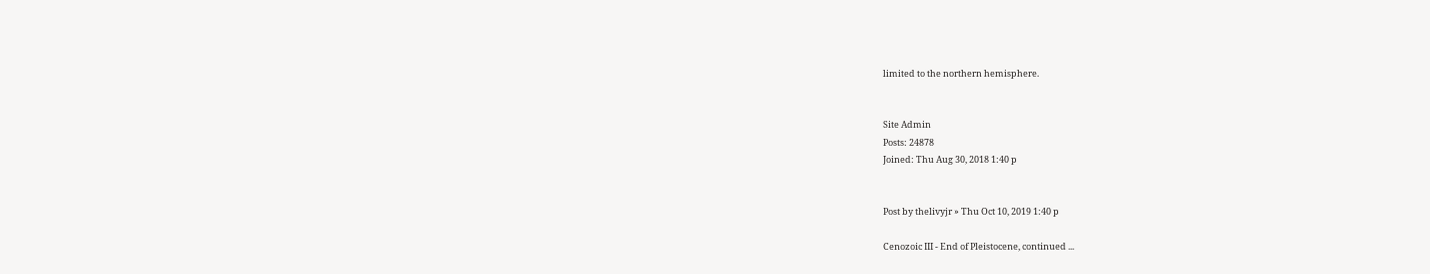limited to the northern hemisphere.


Site Admin
Posts: 24878
Joined: Thu Aug 30, 2018 1:40 p


Post by thelivyjr » Thu Oct 10, 2019 1:40 p

Cenozoic III - End of Pleistocene, continued ...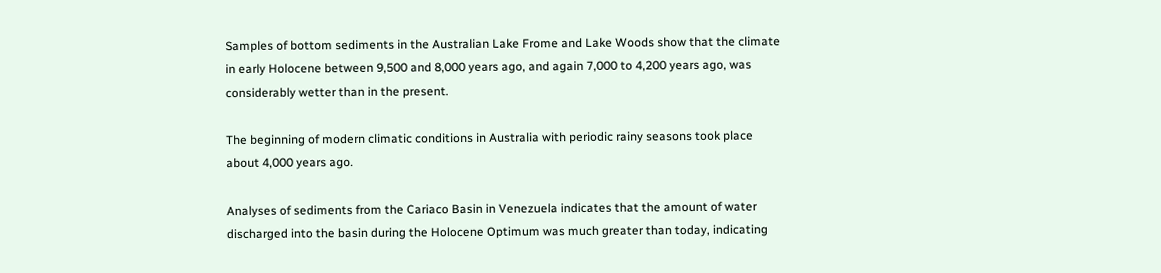Samples of bottom sediments in the Australian Lake Frome and Lake Woods show that the climate in early Holocene between 9,500 and 8,000 years ago, and again 7,000 to 4,200 years ago, was considerably wetter than in the present.

The beginning of modern climatic conditions in Australia with periodic rainy seasons took place about 4,000 years ago.

Analyses of sediments from the Cariaco Basin in Venezuela indicates that the amount of water discharged into the basin during the Holocene Optimum was much greater than today, indicating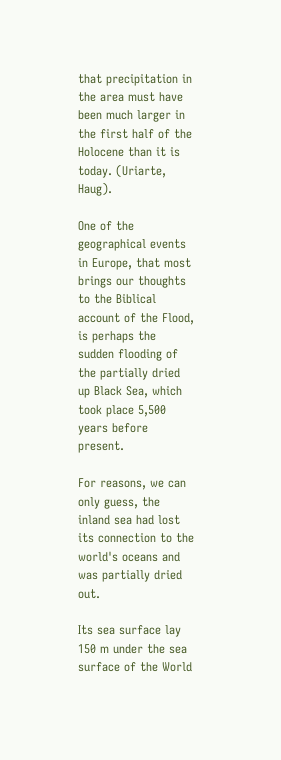that precipitation in the area must have been much larger in the first half of the Holocene than it is today. (Uriarte, Haug).

One of the geographical events in Europe, that most brings our thoughts to the Biblical account of the Flood, is perhaps the sudden flooding of the partially dried up Black Sea, which took place 5,500 years before present.

For reasons, we can only guess, the inland sea had lost its connection to the world's oceans and was partially dried out.

Its sea surface lay 150 m under the sea surface of the World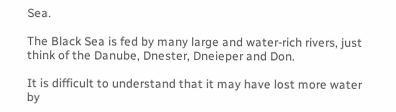Sea.

The Black Sea is fed by many large and water-rich rivers, just think of the Danube, Dnester, Dneieper and Don.

It is difficult to understand that it may have lost more water by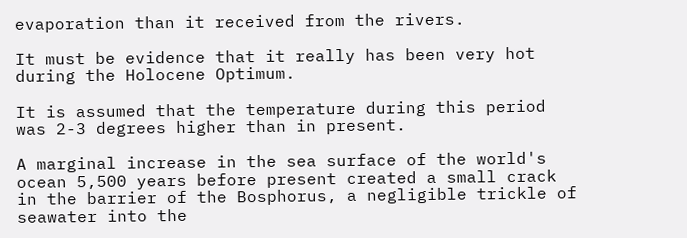evaporation than it received from the rivers.

It must be evidence that it really has been very hot during the Holocene Optimum.

It is assumed that the temperature during this period was 2-3 degrees higher than in present.

A marginal increase in the sea surface of the world's ocean 5,500 years before present created a small crack in the barrier of the Bosphorus, a negligible trickle of seawater into the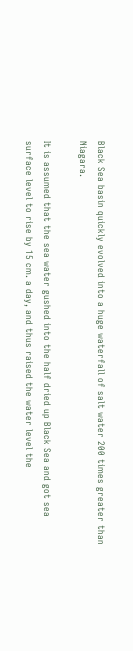Black Sea basin quickly evolved into a huge waterfall of salt water 200 times greater than Niagara.

It is assumed that the sea water gushed into the half dried up Black Sea and got sea surface level to rise by 15 cm. a day, and thus raised the water level the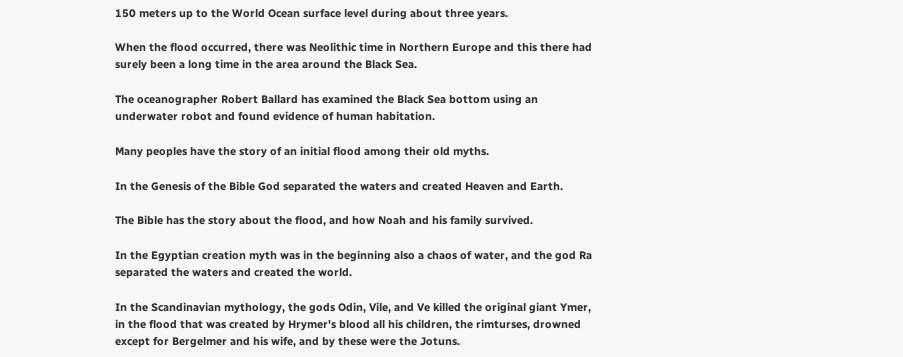150 meters up to the World Ocean surface level during about three years.

When the flood occurred, there was Neolithic time in Northern Europe and this there had surely been a long time in the area around the Black Sea.

The oceanographer Robert Ballard has examined the Black Sea bottom using an underwater robot and found evidence of human habitation.

Many peoples have the story of an initial flood among their old myths.

In the Genesis of the Bible God separated the waters and created Heaven and Earth.

The Bible has the story about the flood, and how Noah and his family survived.

In the Egyptian creation myth was in the beginning also a chaos of water, and the god Ra separated the waters and created the world.

In the Scandinavian mythology, the gods Odin, Vile, and Ve killed the original giant Ymer, in the flood that was created by Hrymer's blood all his children, the rimturses, drowned except for Bergelmer and his wife, and by these were the Jotuns.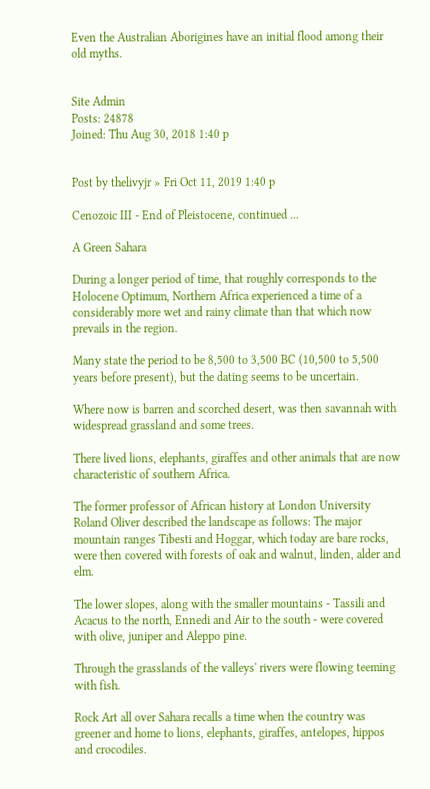Even the Australian Aborigines have an initial flood among their old myths.


Site Admin
Posts: 24878
Joined: Thu Aug 30, 2018 1:40 p


Post by thelivyjr » Fri Oct 11, 2019 1:40 p

Cenozoic III - End of Pleistocene, continued ...

A Green Sahara

During a longer period of time, that roughly corresponds to the Holocene Optimum, Northern Africa experienced a time of a considerably more wet and rainy climate than that which now prevails in the region.

Many state the period to be 8,500 to 3,500 BC (10,500 to 5,500 years before present), but the dating seems to be uncertain.

Where now is barren and scorched desert, was then savannah with widespread grassland and some trees.

There lived lions, elephants, giraffes and other animals that are now characteristic of southern Africa.

The former professor of African history at London University Roland Oliver described the landscape as follows: The major mountain ranges Tibesti and Hoggar, which today are bare rocks, were then covered with forests of oak and walnut, linden, alder and elm.

The lower slopes, along with the smaller mountains - Tassili and Acacus to the north, Ennedi and Air to the south - were covered with olive, juniper and Aleppo pine.

Through the grasslands of the valleys' rivers were flowing teeming with fish.

Rock Art all over Sahara recalls a time when the country was greener and home to lions, elephants, giraffes, antelopes, hippos and crocodiles.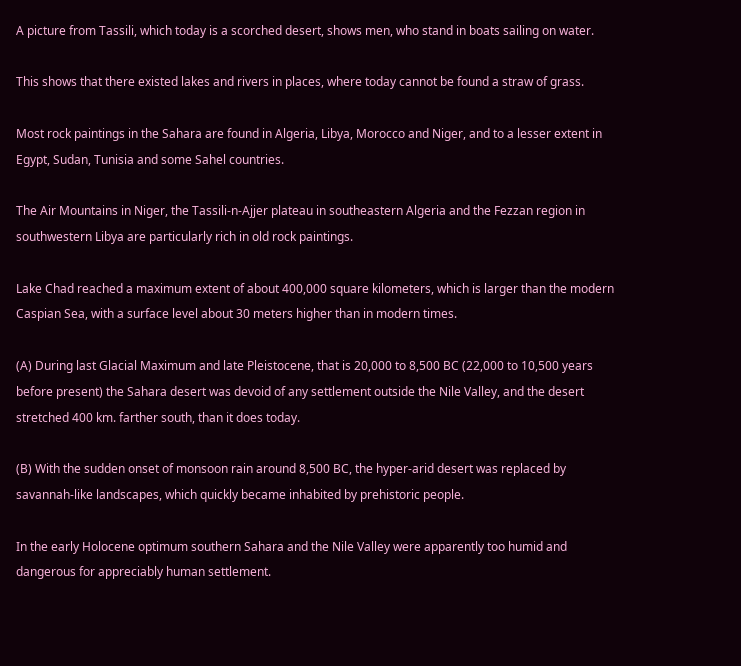A picture from Tassili, which today is a scorched desert, shows men, who stand in boats sailing on water.

This shows that there existed lakes and rivers in places, where today cannot be found a straw of grass.

Most rock paintings in the Sahara are found in Algeria, Libya, Morocco and Niger, and to a lesser extent in Egypt, Sudan, Tunisia and some Sahel countries.

The Air Mountains in Niger, the Tassili-n-Ajjer plateau in southeastern Algeria and the Fezzan region in southwestern Libya are particularly rich in old rock paintings.

Lake Chad reached a maximum extent of about 400,000 square kilometers, which is larger than the modern Caspian Sea, with a surface level about 30 meters higher than in modern times.

(A) During last Glacial Maximum and late Pleistocene, that is 20,000 to 8,500 BC (22,000 to 10,500 years before present) the Sahara desert was devoid of any settlement outside the Nile Valley, and the desert stretched 400 km. farther south, than it does today.

(B) With the sudden onset of monsoon rain around 8,500 BC, the hyper-arid desert was replaced by savannah-like landscapes, which quickly became inhabited by prehistoric people.

In the early Holocene optimum southern Sahara and the Nile Valley were apparently too humid and dangerous for appreciably human settlement.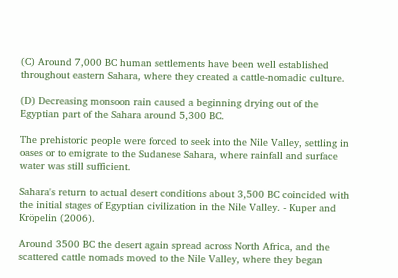(C) Around 7,000 BC human settlements have been well established throughout eastern Sahara, where they created a cattle-nomadic culture.

(D) Decreasing monsoon rain caused a beginning drying out of the Egyptian part of the Sahara around 5,300 BC.

The prehistoric people were forced to seek into the Nile Valley, settling in oases or to emigrate to the Sudanese Sahara, where rainfall and surface water was still sufficient.

Sahara's return to actual desert conditions about 3,500 BC coincided with the initial stages of Egyptian civilization in the Nile Valley. - Kuper and Kröpelin (2006).

Around 3500 BC the desert again spread across North Africa, and the scattered cattle nomads moved to the Nile Valley, where they began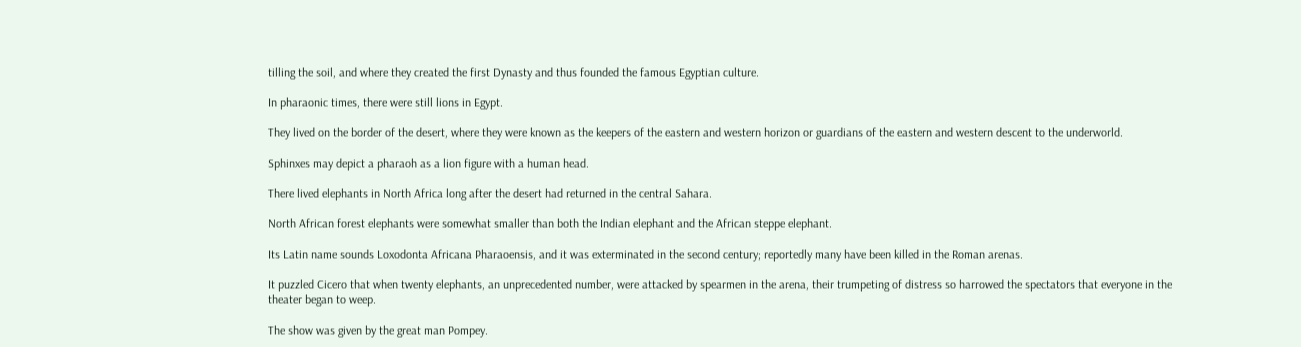tilling the soil, and where they created the first Dynasty and thus founded the famous Egyptian culture.

In pharaonic times, there were still lions in Egypt.

They lived on the border of the desert, where they were known as the keepers of the eastern and western horizon or guardians of the eastern and western descent to the underworld.

Sphinxes may depict a pharaoh as a lion figure with a human head.

There lived elephants in North Africa long after the desert had returned in the central Sahara.

North African forest elephants were somewhat smaller than both the Indian elephant and the African steppe elephant.

Its Latin name sounds Loxodonta Africana Pharaoensis, and it was exterminated in the second century; reportedly many have been killed in the Roman arenas.

It puzzled Cicero that when twenty elephants, an unprecedented number, were attacked by spearmen in the arena, their trumpeting of distress so harrowed the spectators that everyone in the theater began to weep.

The show was given by the great man Pompey.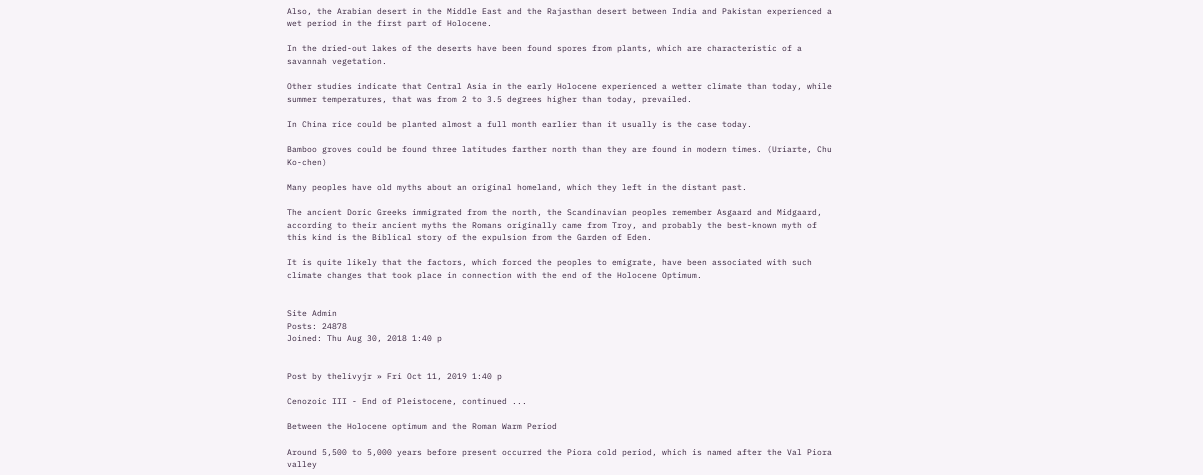Also, the Arabian desert in the Middle East and the Rajasthan desert between India and Pakistan experienced a wet period in the first part of Holocene.

In the dried-out lakes of the deserts have been found spores from plants, which are characteristic of a savannah vegetation.

Other studies indicate that Central Asia in the early Holocene experienced a wetter climate than today, while summer temperatures, that was from 2 to 3.5 degrees higher than today, prevailed.

In China rice could be planted almost a full month earlier than it usually is the case today.

Bamboo groves could be found three latitudes farther north than they are found in modern times. (Uriarte, Chu Ko-chen)

Many peoples have old myths about an original homeland, which they left in the distant past.

The ancient Doric Greeks immigrated from the north, the Scandinavian peoples remember Asgaard and Midgaard, according to their ancient myths the Romans originally came from Troy, and probably the best-known myth of this kind is the Biblical story of the expulsion from the Garden of Eden.

It is quite likely that the factors, which forced the peoples to emigrate, have been associated with such climate changes that took place in connection with the end of the Holocene Optimum.


Site Admin
Posts: 24878
Joined: Thu Aug 30, 2018 1:40 p


Post by thelivyjr » Fri Oct 11, 2019 1:40 p

Cenozoic III - End of Pleistocene, continued ...

Between the Holocene optimum and the Roman Warm Period

Around 5,500 to 5,000 years before present occurred the Piora cold period, which is named after the Val Piora valley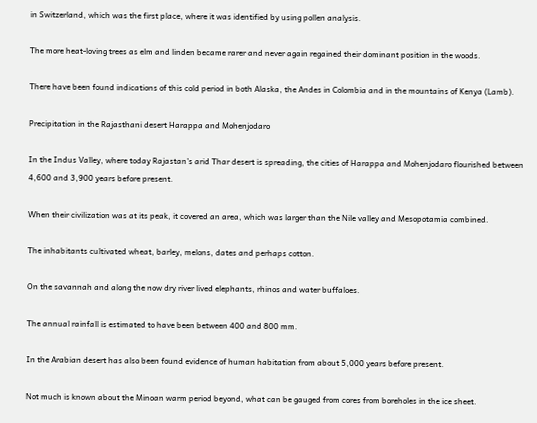in Switzerland, which was the first place, where it was identified by using pollen analysis.

The more heat-loving trees as elm and linden became rarer and never again regained their dominant position in the woods.

There have been found indications of this cold period in both Alaska, the Andes in Colombia and in the mountains of Kenya (Lamb).

Precipitation in the Rajasthani desert Harappa and Mohenjodaro

In the Indus Valley, where today Rajastan's arid Thar desert is spreading, the cities of Harappa and Mohenjodaro flourished between 4,600 and 3,900 years before present.

When their civilization was at its peak, it covered an area, which was larger than the Nile valley and Mesopotamia combined.

The inhabitants cultivated wheat, barley, melons, dates and perhaps cotton.

On the savannah and along the now dry river lived elephants, rhinos and water buffaloes.

The annual rainfall is estimated to have been between 400 and 800 mm.

In the Arabian desert has also been found evidence of human habitation from about 5,000 years before present.

Not much is known about the Minoan warm period beyond, what can be gauged from cores from boreholes in the ice sheet.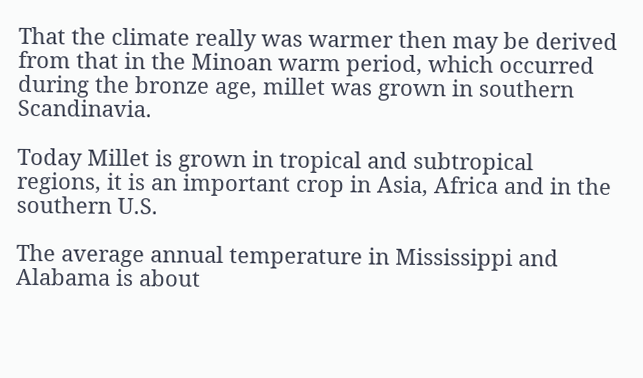That the climate really was warmer then may be derived from that in the Minoan warm period, which occurred during the bronze age, millet was grown in southern Scandinavia.

Today Millet is grown in tropical and subtropical regions, it is an important crop in Asia, Africa and in the southern U.S.

The average annual temperature in Mississippi and Alabama is about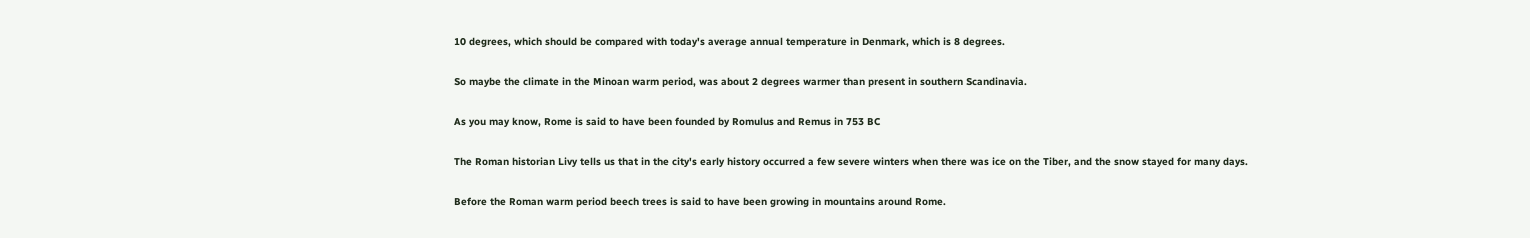10 degrees, which should be compared with today's average annual temperature in Denmark, which is 8 degrees.

So maybe the climate in the Minoan warm period, was about 2 degrees warmer than present in southern Scandinavia.

As you may know, Rome is said to have been founded by Romulus and Remus in 753 BC

The Roman historian Livy tells us that in the city's early history occurred a few severe winters when there was ice on the Tiber, and the snow stayed for many days.

Before the Roman warm period beech trees is said to have been growing in mountains around Rome.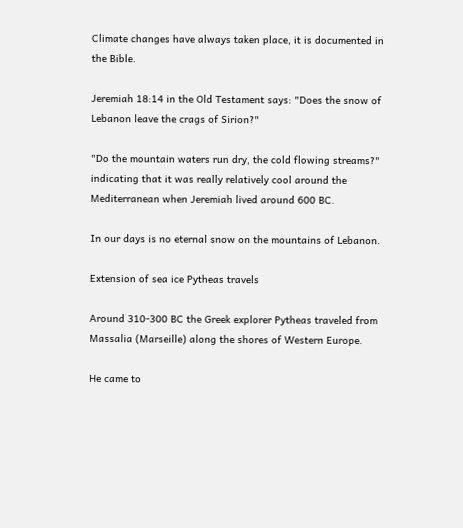Climate changes have always taken place, it is documented in the Bible.

Jeremiah 18:14 in the Old Testament says: "Does the snow of Lebanon leave the crags of Sirion?"

"Do the mountain waters run dry, the cold flowing streams?" indicating that it was really relatively cool around the Mediterranean when Jeremiah lived around 600 BC.

In our days is no eternal snow on the mountains of Lebanon.

Extension of sea ice Pytheas travels

Around 310-300 BC the Greek explorer Pytheas traveled from Massalia (Marseille) along the shores of Western Europe.

He came to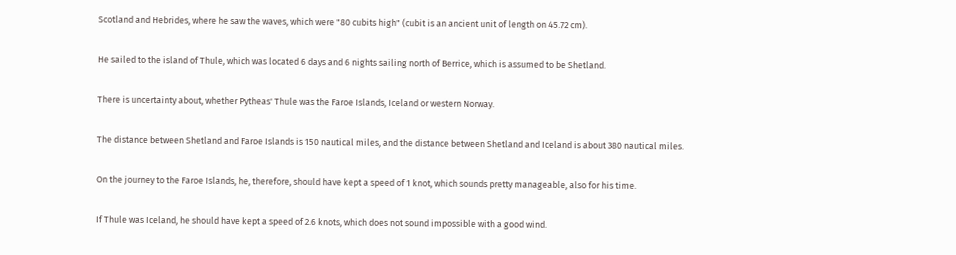Scotland and Hebrides, where he saw the waves, which were "80 cubits high" (cubit is an ancient unit of length on 45.72 cm).

He sailed to the island of Thule, which was located 6 days and 6 nights sailing north of Berrice, which is assumed to be Shetland.

There is uncertainty about, whether Pytheas' Thule was the Faroe Islands, Iceland or western Norway.

The distance between Shetland and Faroe Islands is 150 nautical miles, and the distance between Shetland and Iceland is about 380 nautical miles.

On the journey to the Faroe Islands, he, therefore, should have kept a speed of 1 knot, which sounds pretty manageable, also for his time.

If Thule was Iceland, he should have kept a speed of 2.6 knots, which does not sound impossible with a good wind.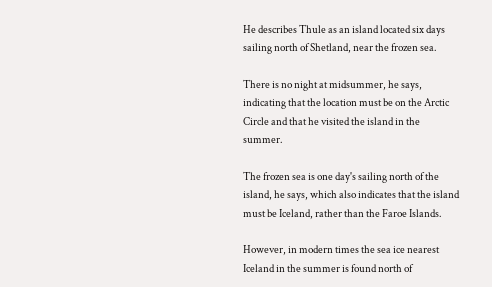He describes Thule as an island located six days sailing north of Shetland, near the frozen sea.

There is no night at midsummer, he says, indicating that the location must be on the Arctic Circle and that he visited the island in the summer.

The frozen sea is one day's sailing north of the island, he says, which also indicates that the island must be Iceland, rather than the Faroe Islands.

However, in modern times the sea ice nearest Iceland in the summer is found north of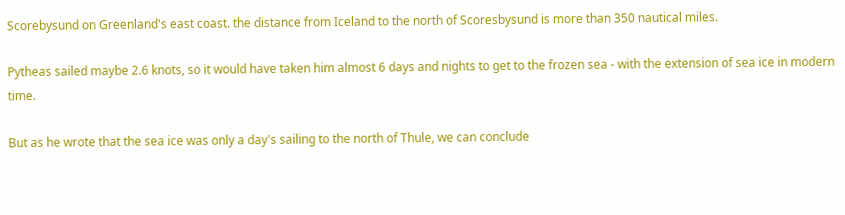Scorebysund on Greenland's east coast. the distance from Iceland to the north of Scoresbysund is more than 350 nautical miles.

Pytheas sailed maybe 2.6 knots, so it would have taken him almost 6 days and nights to get to the frozen sea - with the extension of sea ice in modern time.

But as he wrote that the sea ice was only a day's sailing to the north of Thule, we can conclude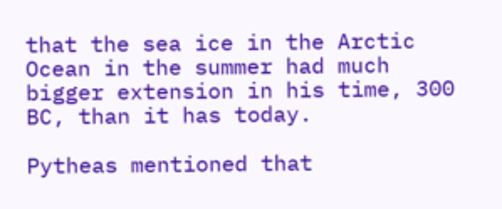that the sea ice in the Arctic Ocean in the summer had much bigger extension in his time, 300 BC, than it has today.

Pytheas mentioned that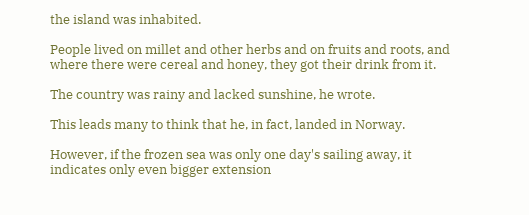the island was inhabited.

People lived on millet and other herbs and on fruits and roots, and where there were cereal and honey, they got their drink from it.

The country was rainy and lacked sunshine, he wrote.

This leads many to think that he, in fact, landed in Norway.

However, if the frozen sea was only one day's sailing away, it indicates only even bigger extension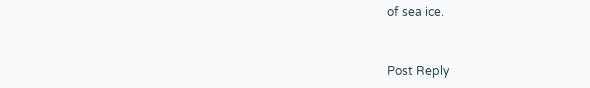of sea ice.


Post Reply